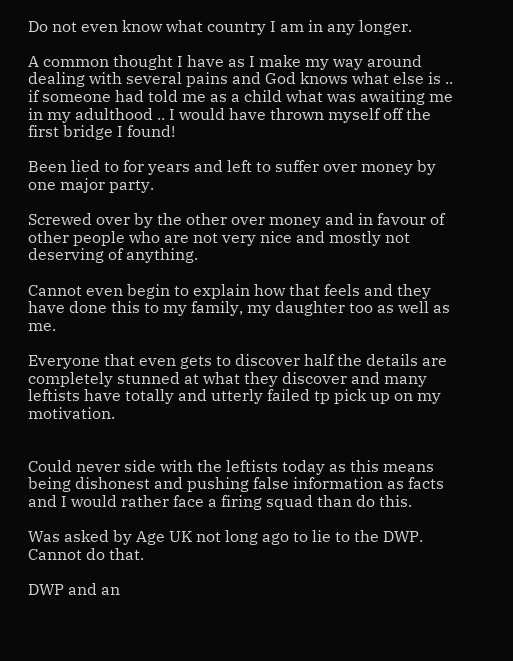Do not even know what country I am in any longer.

A common thought I have as I make my way around dealing with several pains and God knows what else is .. if someone had told me as a child what was awaiting me in my adulthood .. I would have thrown myself off the first bridge I found!

Been lied to for years and left to suffer over money by one major party.

Screwed over by the other over money and in favour of other people who are not very nice and mostly not deserving of anything.

Cannot even begin to explain how that feels and they have done this to my family, my daughter too as well as me.

Everyone that even gets to discover half the details are completely stunned at what they discover and many leftists have totally and utterly failed tp pick up on my motivation.


Could never side with the leftists today as this means being dishonest and pushing false information as facts and I would rather face a firing squad than do this.

Was asked by Age UK not long ago to lie to the DWP. Cannot do that.

DWP and an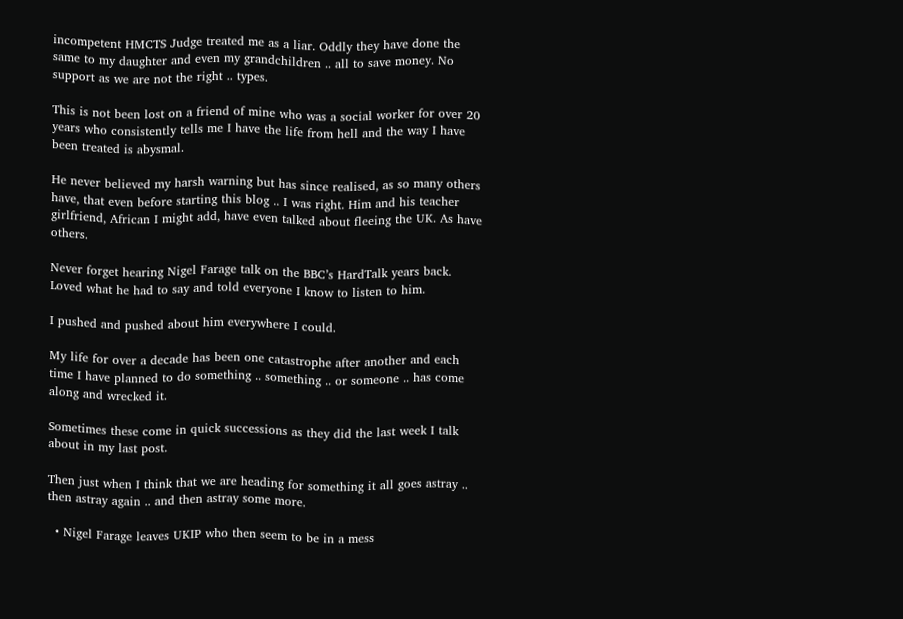incompetent HMCTS Judge treated me as a liar. Oddly they have done the same to my daughter and even my grandchildren .. all to save money. No support as we are not the right .. types.

This is not been lost on a friend of mine who was a social worker for over 20 years who consistently tells me I have the life from hell and the way I have been treated is abysmal.

He never believed my harsh warning but has since realised, as so many others have, that even before starting this blog .. I was right. Him and his teacher girlfriend, African I might add, have even talked about fleeing the UK. As have others.

Never forget hearing Nigel Farage talk on the BBC’s HardTalk years back. Loved what he had to say and told everyone I know to listen to him.

I pushed and pushed about him everywhere I could.

My life for over a decade has been one catastrophe after another and each time I have planned to do something .. something .. or someone .. has come along and wrecked it.

Sometimes these come in quick successions as they did the last week I talk about in my last post.

Then just when I think that we are heading for something it all goes astray .. then astray again .. and then astray some more.

  • Nigel Farage leaves UKIP who then seem to be in a mess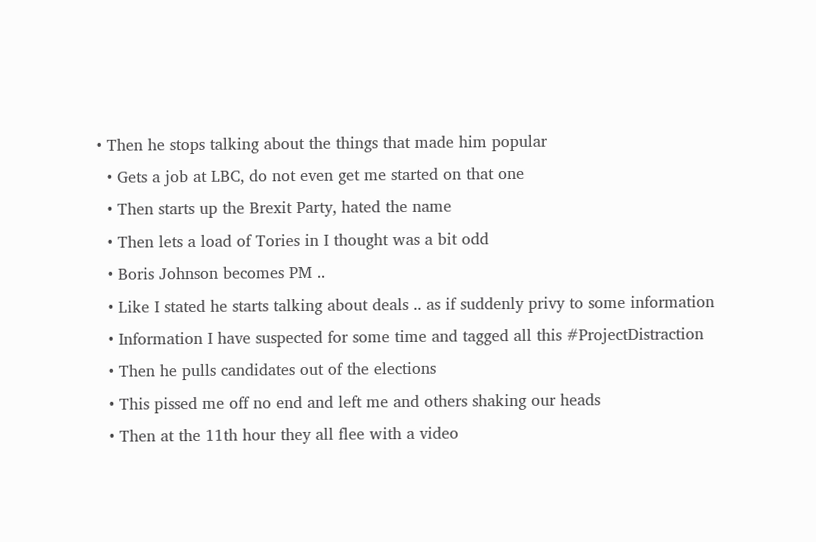• Then he stops talking about the things that made him popular
  • Gets a job at LBC, do not even get me started on that one
  • Then starts up the Brexit Party, hated the name
  • Then lets a load of Tories in I thought was a bit odd
  • Boris Johnson becomes PM ..
  • Like I stated he starts talking about deals .. as if suddenly privy to some information
  • Information I have suspected for some time and tagged all this #ProjectDistraction
  • Then he pulls candidates out of the elections
  • This pissed me off no end and left me and others shaking our heads
  • Then at the 11th hour they all flee with a video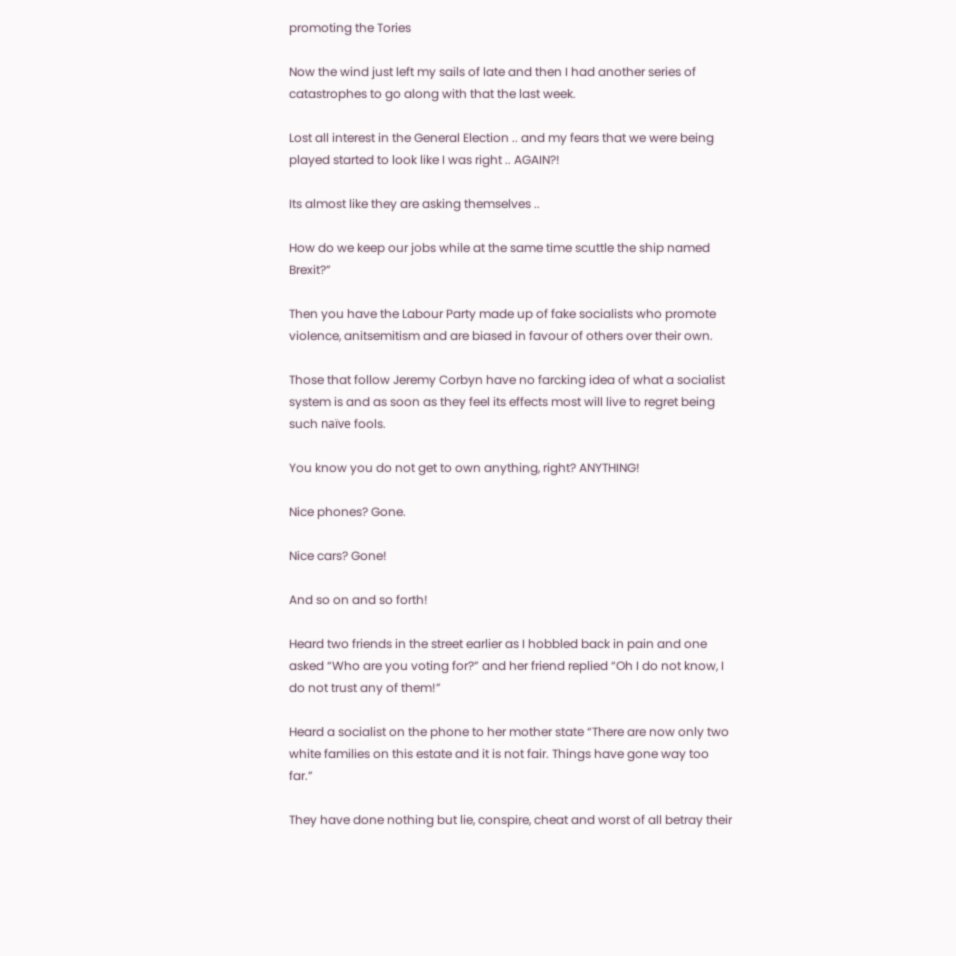promoting the Tories

Now the wind just left my sails of late and then I had another series of catastrophes to go along with that the last week.

Lost all interest in the General Election .. and my fears that we were being played started to look like I was right .. AGAIN?!

Its almost like they are asking themselves ..

How do we keep our jobs while at the same time scuttle the ship named Brexit?”

Then you have the Labour Party made up of fake socialists who promote violence, anitsemitism and are biased in favour of others over their own.

Those that follow Jeremy Corbyn have no farcking idea of what a socialist system is and as soon as they feel its effects most will live to regret being such naïve fools.

You know you do not get to own anything, right? ANYTHING!

Nice phones? Gone.

Nice cars? Gone!

And so on and so forth!

Heard two friends in the street earlier as I hobbled back in pain and one asked “Who are you voting for?” and her friend replied “Oh I do not know, I do not trust any of them!”

Heard a socialist on the phone to her mother state “There are now only two white families on this estate and it is not fair. Things have gone way too far.”

They have done nothing but lie, conspire, cheat and worst of all betray their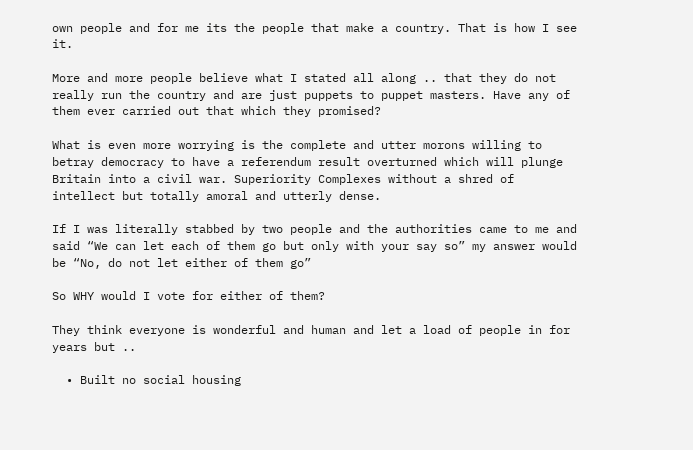own people and for me its the people that make a country. That is how I see it.

More and more people believe what I stated all along .. that they do not really run the country and are just puppets to puppet masters. Have any of them ever carried out that which they promised?

What is even more worrying is the complete and utter morons willing to betray democracy to have a referendum result overturned which will plunge Britain into a civil war. Superiority Complexes without a shred of intellect but totally amoral and utterly dense.

If I was literally stabbed by two people and the authorities came to me and said “We can let each of them go but only with your say so” my answer would be “No, do not let either of them go”

So WHY would I vote for either of them?

They think everyone is wonderful and human and let a load of people in for years but ..

  • Built no social housing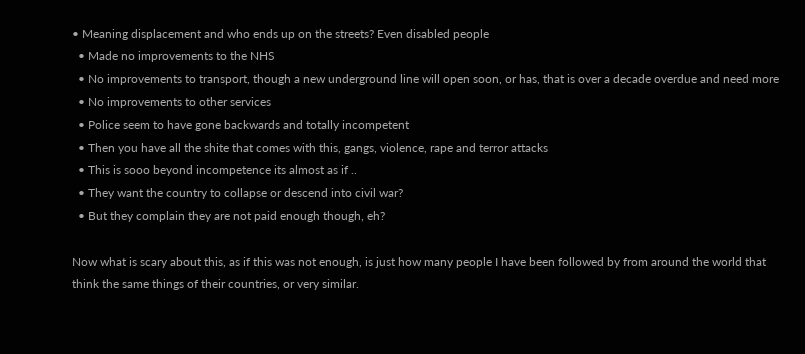• Meaning displacement and who ends up on the streets? Even disabled people
  • Made no improvements to the NHS
  • No improvements to transport, though a new underground line will open soon, or has, that is over a decade overdue and need more
  • No improvements to other services
  • Police seem to have gone backwards and totally incompetent
  • Then you have all the shite that comes with this, gangs, violence, rape and terror attacks
  • This is sooo beyond incompetence its almost as if ..
  • They want the country to collapse or descend into civil war?
  • But they complain they are not paid enough though, eh?

Now what is scary about this, as if this was not enough, is just how many people I have been followed by from around the world that think the same things of their countries, or very similar.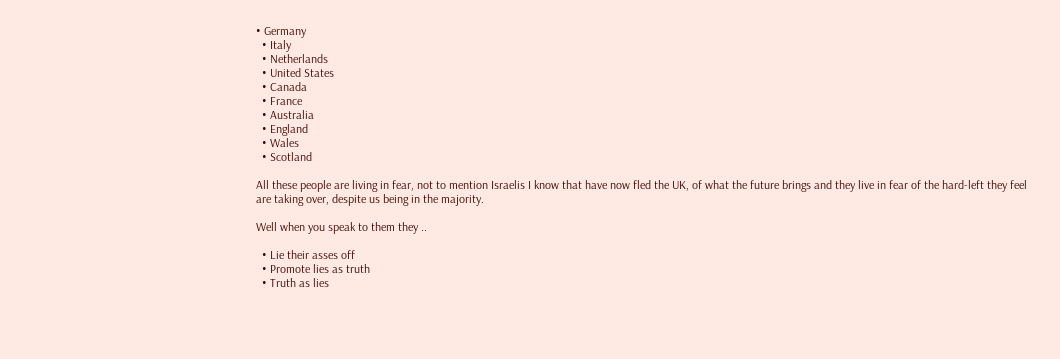• Germany
  • Italy
  • Netherlands
  • United States
  • Canada
  • France
  • Australia
  • England
  • Wales
  • Scotland

All these people are living in fear, not to mention Israelis I know that have now fled the UK, of what the future brings and they live in fear of the hard-left they feel are taking over, despite us being in the majority.

Well when you speak to them they ..

  • Lie their asses off
  • Promote lies as truth
  • Truth as lies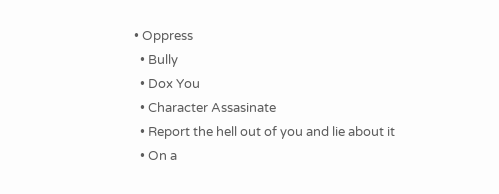• Oppress
  • Bully
  • Dox You
  • Character Assasinate
  • Report the hell out of you and lie about it
  • On a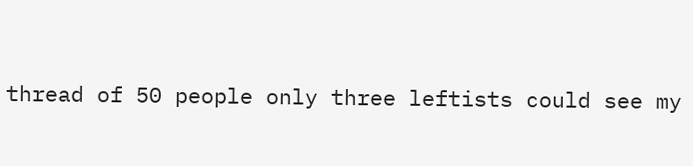thread of 50 people only three leftists could see my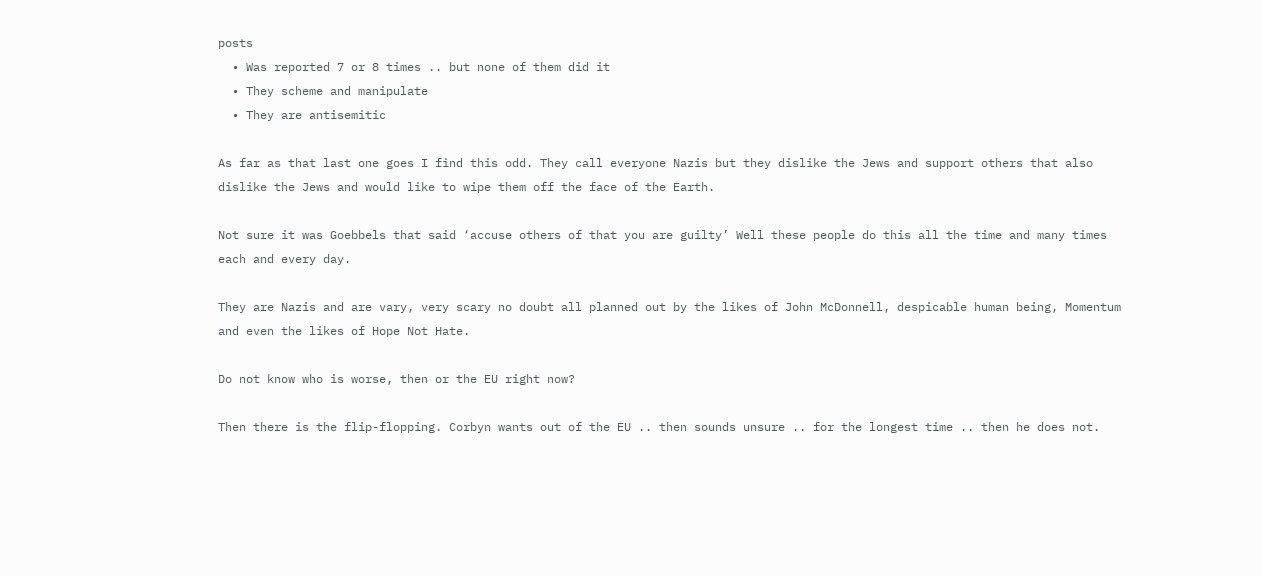posts
  • Was reported 7 or 8 times .. but none of them did it
  • They scheme and manipulate
  • They are antisemitic

As far as that last one goes I find this odd. They call everyone Nazis but they dislike the Jews and support others that also dislike the Jews and would like to wipe them off the face of the Earth.

Not sure it was Goebbels that said ‘accuse others of that you are guilty’ Well these people do this all the time and many times each and every day.

They are Nazis and are vary, very scary no doubt all planned out by the likes of John McDonnell, despicable human being, Momentum and even the likes of Hope Not Hate.

Do not know who is worse, then or the EU right now?

Then there is the flip-flopping. Corbyn wants out of the EU .. then sounds unsure .. for the longest time .. then he does not.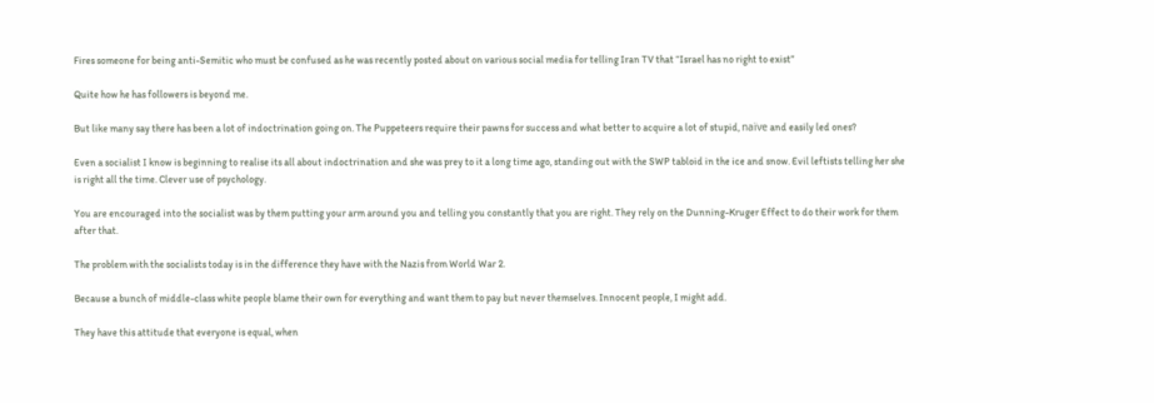Fires someone for being anti-Semitic who must be confused as he was recently posted about on various social media for telling Iran TV that “Israel has no right to exist”

Quite how he has followers is beyond me.

But like many say there has been a lot of indoctrination going on. The Puppeteers require their pawns for success and what better to acquire a lot of stupid, naïve and easily led ones?

Even a socialist I know is beginning to realise its all about indoctrination and she was prey to it a long time ago, standing out with the SWP tabloid in the ice and snow. Evil leftists telling her she is right all the time. Clever use of psychology.

You are encouraged into the socialist was by them putting your arm around you and telling you constantly that you are right. They rely on the Dunning-Kruger Effect to do their work for them after that.

The problem with the socialists today is in the difference they have with the Nazis from World War 2.

Because a bunch of middle-class white people blame their own for everything and want them to pay but never themselves. Innocent people, I might add.

They have this attitude that everyone is equal, when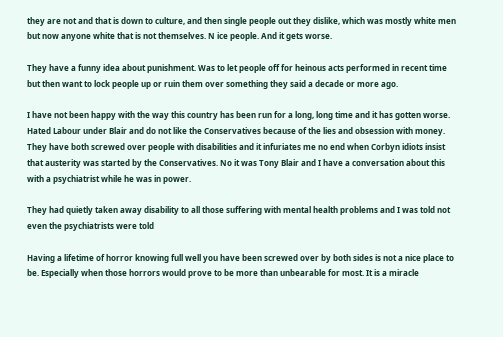they are not and that is down to culture, and then single people out they dislike, which was mostly white men but now anyone white that is not themselves. N ice people. And it gets worse.

They have a funny idea about punishment. Was to let people off for heinous acts performed in recent time but then want to lock people up or ruin them over something they said a decade or more ago.

I have not been happy with the way this country has been run for a long, long time and it has gotten worse. Hated Labour under Blair and do not like the Conservatives because of the lies and obsession with money. They have both screwed over people with disabilities and it infuriates me no end when Corbyn idiots insist that austerity was started by the Conservatives. No it was Tony Blair and I have a conversation about this with a psychiatrist while he was in power.

They had quietly taken away disability to all those suffering with mental health problems and I was told not even the psychiatrists were told

Having a lifetime of horror knowing full well you have been screwed over by both sides is not a nice place to be. Especially when those horrors would prove to be more than unbearable for most. It is a miracle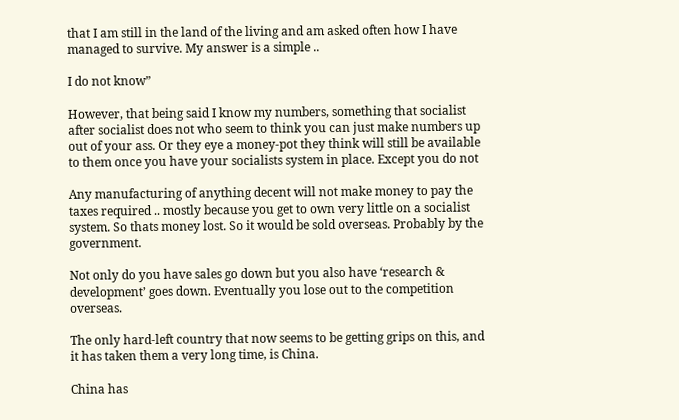that I am still in the land of the living and am asked often how I have managed to survive. My answer is a simple ..

I do not know”

However, that being said I know my numbers, something that socialist after socialist does not who seem to think you can just make numbers up out of your ass. Or they eye a money-pot they think will still be available to them once you have your socialists system in place. Except you do not

Any manufacturing of anything decent will not make money to pay the taxes required .. mostly because you get to own very little on a socialist system. So thats money lost. So it would be sold overseas. Probably by the government.

Not only do you have sales go down but you also have ‘research & development’ goes down. Eventually you lose out to the competition overseas.

The only hard-left country that now seems to be getting grips on this, and it has taken them a very long time, is China.

China has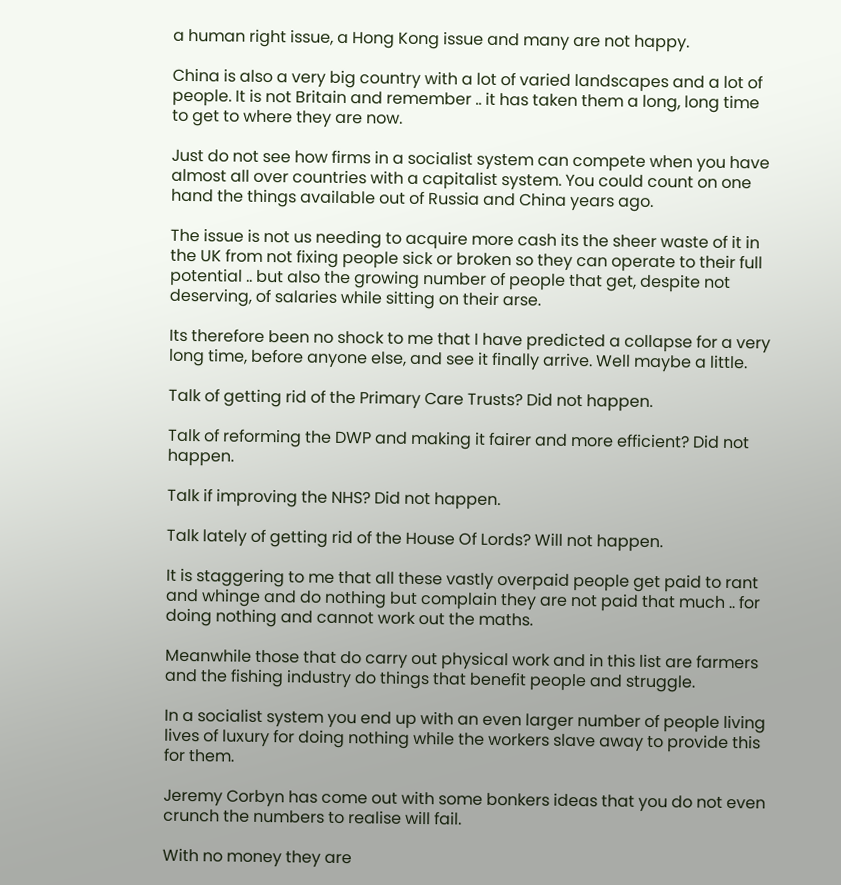a human right issue, a Hong Kong issue and many are not happy.

China is also a very big country with a lot of varied landscapes and a lot of people. It is not Britain and remember .. it has taken them a long, long time to get to where they are now.

Just do not see how firms in a socialist system can compete when you have almost all over countries with a capitalist system. You could count on one hand the things available out of Russia and China years ago.

The issue is not us needing to acquire more cash its the sheer waste of it in the UK from not fixing people sick or broken so they can operate to their full potential .. but also the growing number of people that get, despite not deserving, of salaries while sitting on their arse.

Its therefore been no shock to me that I have predicted a collapse for a very long time, before anyone else, and see it finally arrive. Well maybe a little.

Talk of getting rid of the Primary Care Trusts? Did not happen.

Talk of reforming the DWP and making it fairer and more efficient? Did not happen.

Talk if improving the NHS? Did not happen.

Talk lately of getting rid of the House Of Lords? Will not happen.

It is staggering to me that all these vastly overpaid people get paid to rant and whinge and do nothing but complain they are not paid that much .. for doing nothing and cannot work out the maths.

Meanwhile those that do carry out physical work and in this list are farmers and the fishing industry do things that benefit people and struggle.

In a socialist system you end up with an even larger number of people living lives of luxury for doing nothing while the workers slave away to provide this for them.

Jeremy Corbyn has come out with some bonkers ideas that you do not even crunch the numbers to realise will fail.

With no money they are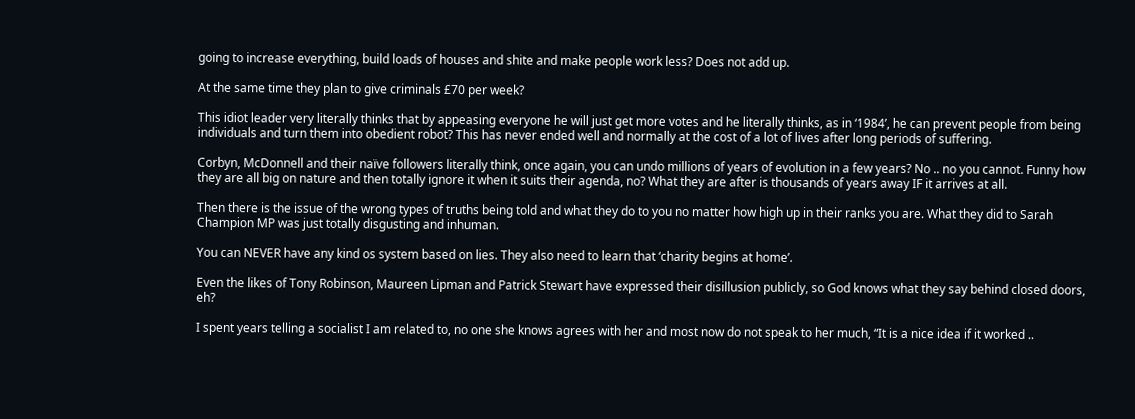going to increase everything, build loads of houses and shite and make people work less? Does not add up.

At the same time they plan to give criminals £70 per week?

This idiot leader very literally thinks that by appeasing everyone he will just get more votes and he literally thinks, as in ‘1984’, he can prevent people from being individuals and turn them into obedient robot? This has never ended well and normally at the cost of a lot of lives after long periods of suffering.

Corbyn, McDonnell and their naïve followers literally think, once again, you can undo millions of years of evolution in a few years? No .. no you cannot. Funny how they are all big on nature and then totally ignore it when it suits their agenda, no? What they are after is thousands of years away IF it arrives at all.

Then there is the issue of the wrong types of truths being told and what they do to you no matter how high up in their ranks you are. What they did to Sarah Champion MP was just totally disgusting and inhuman.

You can NEVER have any kind os system based on lies. They also need to learn that ‘charity begins at home’.

Even the likes of Tony Robinson, Maureen Lipman and Patrick Stewart have expressed their disillusion publicly, so God knows what they say behind closed doors, eh?

I spent years telling a socialist I am related to, no one she knows agrees with her and most now do not speak to her much, “It is a nice idea if it worked ..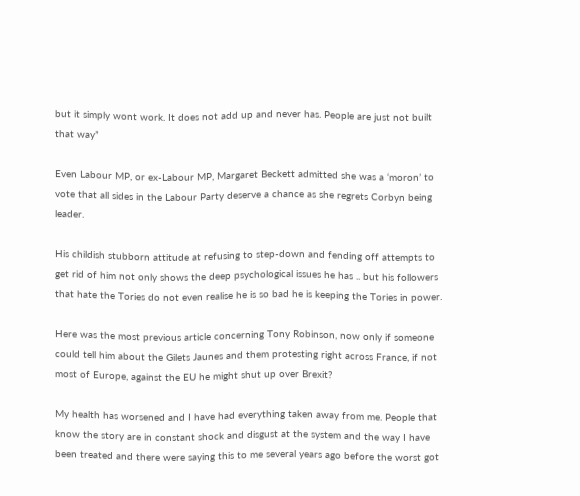but it simply wont work. It does not add up and never has. People are just not built that way”

Even Labour MP, or ex-Labour MP, Margaret Beckett admitted she was a ‘moron’ to vote that all sides in the Labour Party deserve a chance as she regrets Corbyn being leader.

His childish stubborn attitude at refusing to step-down and fending off attempts to get rid of him not only shows the deep psychological issues he has .. but his followers that hate the Tories do not even realise he is so bad he is keeping the Tories in power.

Here was the most previous article concerning Tony Robinson, now only if someone could tell him about the Gilets Jaunes and them protesting right across France, if not most of Europe, against the EU he might shut up over Brexit?

My health has worsened and I have had everything taken away from me. People that know the story are in constant shock and disgust at the system and the way I have been treated and there were saying this to me several years ago before the worst got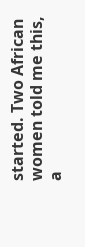started. Two African women told me this, a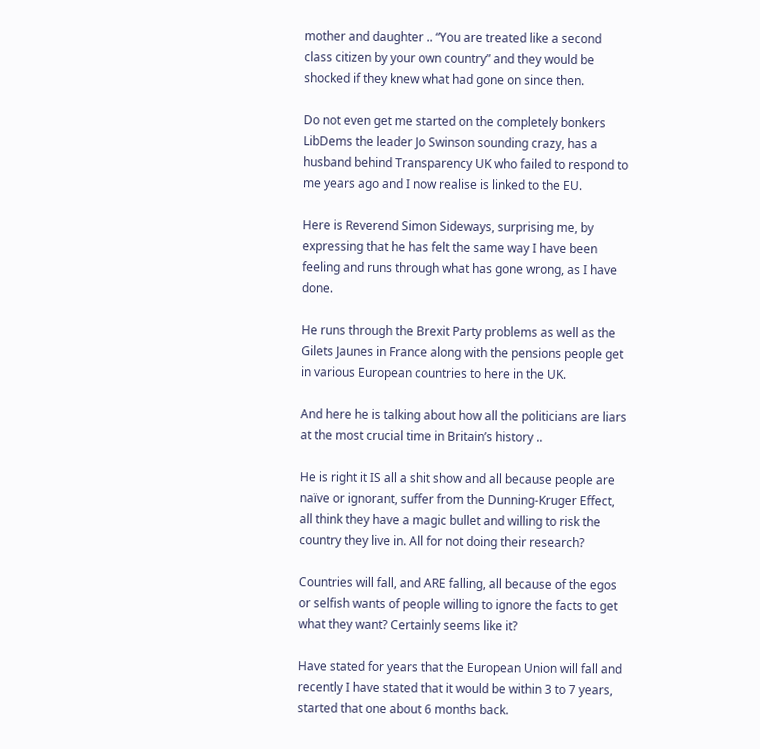mother and daughter .. “You are treated like a second class citizen by your own country” and they would be shocked if they knew what had gone on since then.

Do not even get me started on the completely bonkers LibDems the leader Jo Swinson sounding crazy, has a husband behind Transparency UK who failed to respond to me years ago and I now realise is linked to the EU.

Here is Reverend Simon Sideways, surprising me, by expressing that he has felt the same way I have been feeling and runs through what has gone wrong, as I have done.

He runs through the Brexit Party problems as well as the Gilets Jaunes in France along with the pensions people get in various European countries to here in the UK.

And here he is talking about how all the politicians are liars at the most crucial time in Britain’s history ..

He is right it IS all a shit show and all because people are naïve or ignorant, suffer from the Dunning-Kruger Effect, all think they have a magic bullet and willing to risk the country they live in. All for not doing their research?

Countries will fall, and ARE falling, all because of the egos or selfish wants of people willing to ignore the facts to get what they want? Certainly seems like it?

Have stated for years that the European Union will fall and recently I have stated that it would be within 3 to 7 years, started that one about 6 months back.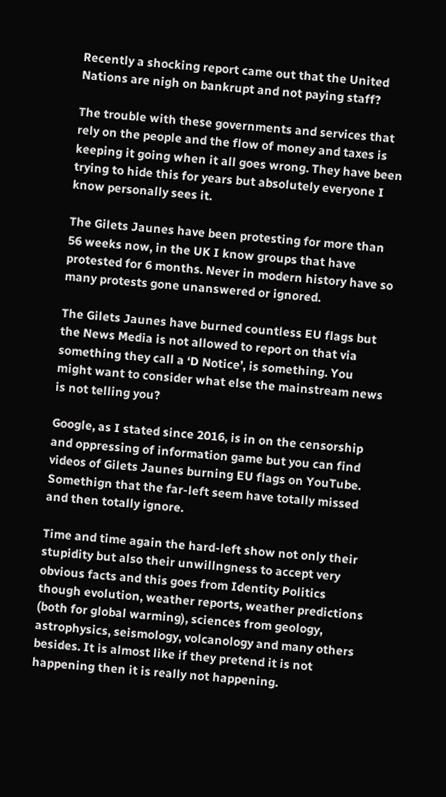Recently a shocking report came out that the United Nations are nigh on bankrupt and not paying staff?

The trouble with these governments and services that rely on the people and the flow of money and taxes is keeping it going when it all goes wrong. They have been trying to hide this for years but absolutely everyone I know personally sees it.

The Gilets Jaunes have been protesting for more than 56 weeks now, in the UK I know groups that have protested for 6 months. Never in modern history have so many protests gone unanswered or ignored.

The Gilets Jaunes have burned countless EU flags but the News Media is not allowed to report on that via something they call a ‘D Notice’, is something. You might want to consider what else the mainstream news is not telling you?

Google, as I stated since 2016, is in on the censorship and oppressing of information game but you can find videos of Gilets Jaunes burning EU flags on YouTube. Somethign that the far-left seem have totally missed and then totally ignore.

Time and time again the hard-left show not only their stupidity but also their unwillngness to accept very obvious facts and this goes from Identity Politics though evolution, weather reports, weather predictions (both for global warming), sciences from geology, astrophysics, seismology, volcanology and many others besides. It is almost like if they pretend it is not happening then it is really not happening.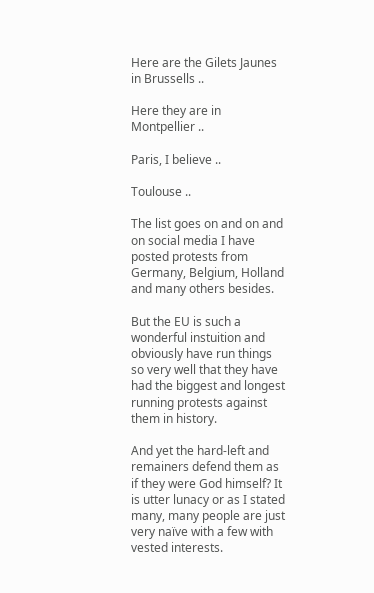Here are the Gilets Jaunes in Brussells ..

Here they are in Montpellier ..

Paris, I believe ..

Toulouse ..

The list goes on and on and on social media I have posted protests from Germany, Belgium, Holland and many others besides.

But the EU is such a wonderful instuition and obviously have run things so very well that they have had the biggest and longest running protests against them in history.

And yet the hard-left and remainers defend them as if they were God himself? It is utter lunacy or as I stated many, many people are just very naïve with a few with vested interests.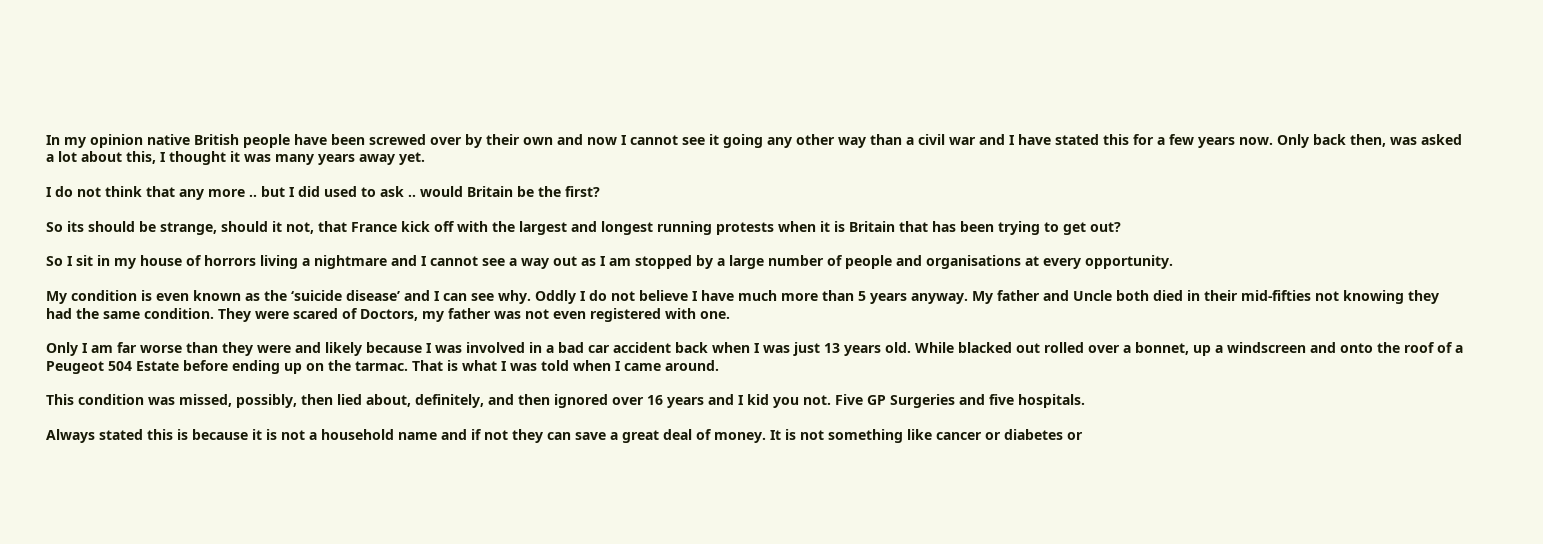In my opinion native British people have been screwed over by their own and now I cannot see it going any other way than a civil war and I have stated this for a few years now. Only back then, was asked a lot about this, I thought it was many years away yet.

I do not think that any more .. but I did used to ask .. would Britain be the first?

So its should be strange, should it not, that France kick off with the largest and longest running protests when it is Britain that has been trying to get out?

So I sit in my house of horrors living a nightmare and I cannot see a way out as I am stopped by a large number of people and organisations at every opportunity.

My condition is even known as the ‘suicide disease’ and I can see why. Oddly I do not believe I have much more than 5 years anyway. My father and Uncle both died in their mid-fifties not knowing they had the same condition. They were scared of Doctors, my father was not even registered with one.

Only I am far worse than they were and likely because I was involved in a bad car accident back when I was just 13 years old. While blacked out rolled over a bonnet, up a windscreen and onto the roof of a Peugeot 504 Estate before ending up on the tarmac. That is what I was told when I came around.

This condition was missed, possibly, then lied about, definitely, and then ignored over 16 years and I kid you not. Five GP Surgeries and five hospitals.

Always stated this is because it is not a household name and if not they can save a great deal of money. It is not something like cancer or diabetes or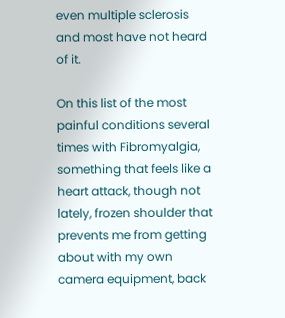even multiple sclerosis and most have not heard of it.

On this list of the most painful conditions several times with Fibromyalgia, something that feels like a heart attack, though not lately, frozen shoulder that prevents me from getting about with my own camera equipment, back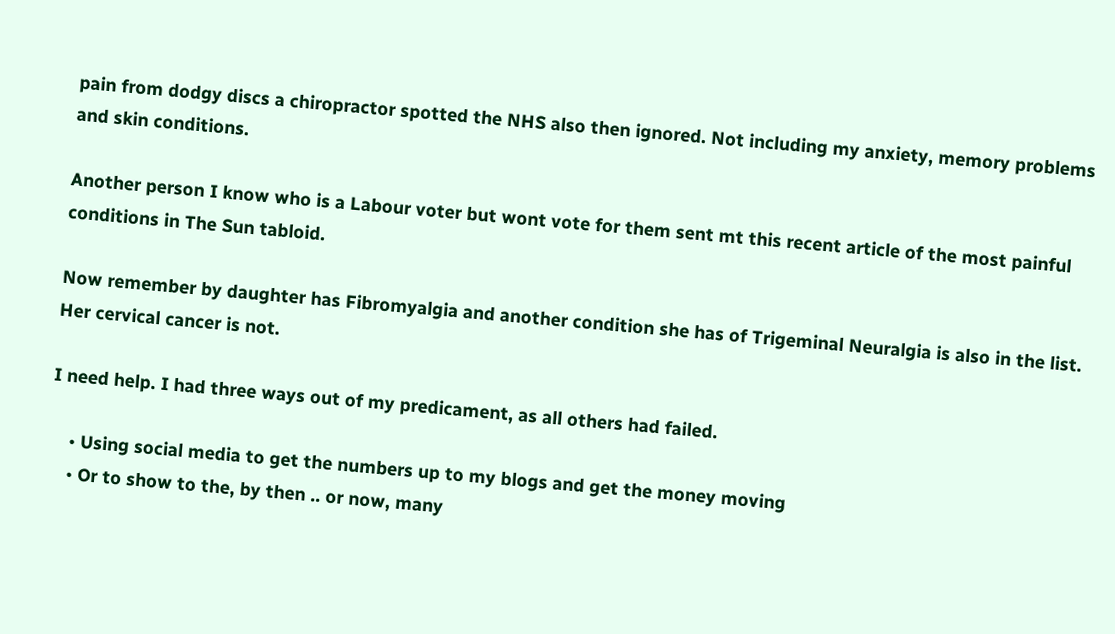pain from dodgy discs a chiropractor spotted the NHS also then ignored. Not including my anxiety, memory problems and skin conditions.

Another person I know who is a Labour voter but wont vote for them sent mt this recent article of the most painful conditions in The Sun tabloid.

Now remember by daughter has Fibromyalgia and another condition she has of Trigeminal Neuralgia is also in the list. Her cervical cancer is not.

I need help. I had three ways out of my predicament, as all others had failed.

    • Using social media to get the numbers up to my blogs and get the money moving
    • Or to show to the, by then .. or now, many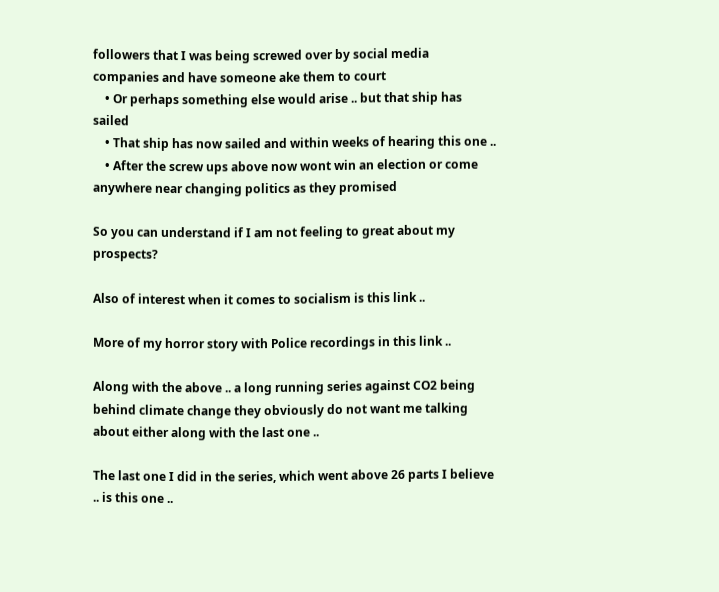followers that I was being screwed over by social media companies and have someone ake them to court
    • Or perhaps something else would arise .. but that ship has sailed
    • That ship has now sailed and within weeks of hearing this one ..
    • After the screw ups above now wont win an election or come anywhere near changing politics as they promised

So you can understand if I am not feeling to great about my prospects?

Also of interest when it comes to socialism is this link ..

More of my horror story with Police recordings in this link ..

Along with the above .. a long running series against CO2 being behind climate change they obviously do not want me talking about either along with the last one ..

The last one I did in the series, which went above 26 parts I believe .. is this one ..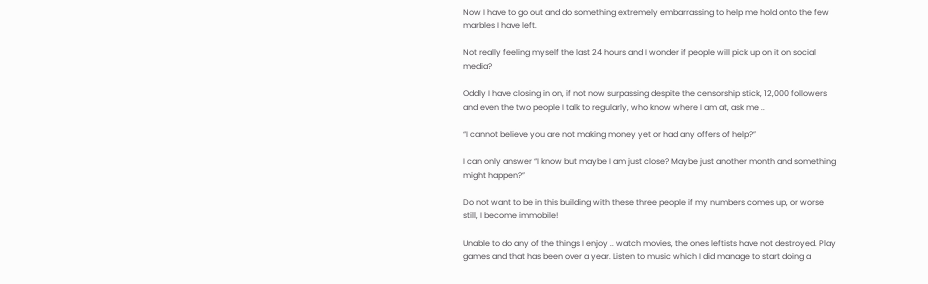Now I have to go out and do something extremely embarrassing to help me hold onto the few marbles I have left.

Not really feeling myself the last 24 hours and I wonder if people will pick up on it on social media?

Oddly I have closing in on, if not now surpassing despite the censorship stick, 12,000 followers and even the two people I talk to regularly, who know where I am at, ask me ..

“I cannot believe you are not making money yet or had any offers of help?”

I can only answer “I know but maybe I am just close? Maybe just another month and something might happen?”

Do not want to be in this building with these three people if my numbers comes up, or worse still, I become immobile!

Unable to do any of the things I enjoy .. watch movies, the ones leftists have not destroyed. Play games and that has been over a year. Listen to music which I did manage to start doing a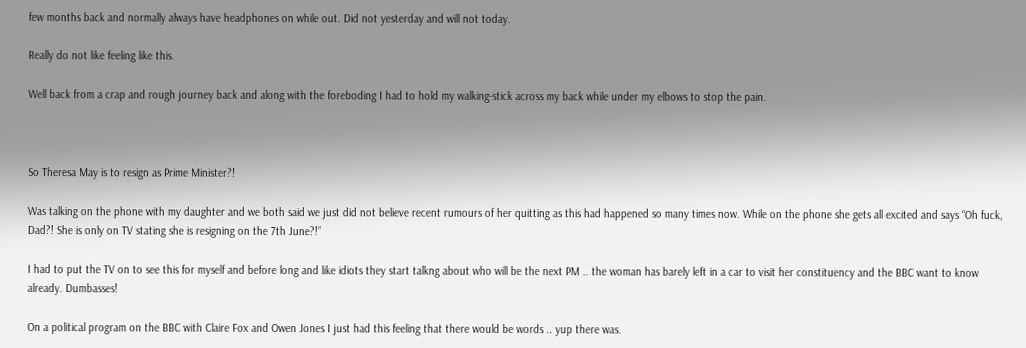few months back and normally always have headphones on while out. Did not yesterday and will not today.

Really do not like feeling like this.

Well back from a crap and rough journey back and along with the foreboding I had to hold my walking-stick across my back while under my elbows to stop the pain.



So Theresa May is to resign as Prime Minister?!

Was talking on the phone with my daughter and we both said we just did not believe recent rumours of her quitting as this had happened so many times now. While on the phone she gets all excited and says “Oh fuck, Dad?! She is only on TV stating she is resigning on the 7th June?!”

I had to put the TV on to see this for myself and before long and like idiots they start talkng about who will be the next PM .. the woman has barely left in a car to visit her constituency and the BBC want to know already. Dumbasses!

On a political program on the BBC with Claire Fox and Owen Jones I just had this feeling that there would be words .. yup there was.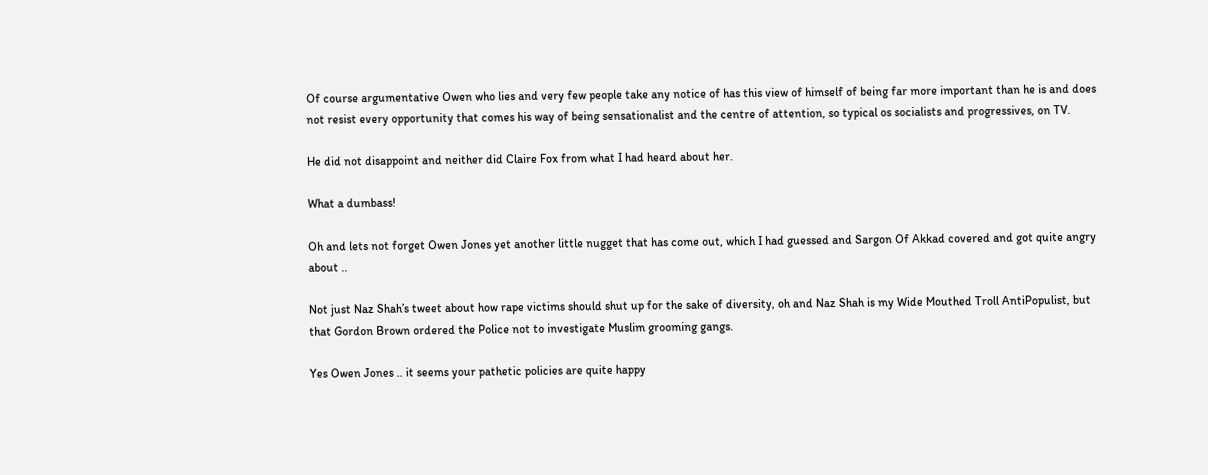Of course argumentative Owen who lies and very few people take any notice of has this view of himself of being far more important than he is and does not resist every opportunity that comes his way of being sensationalist and the centre of attention, so typical os socialists and progressives, on TV.

He did not disappoint and neither did Claire Fox from what I had heard about her.

What a dumbass!

Oh and lets not forget Owen Jones yet another little nugget that has come out, which I had guessed and Sargon Of Akkad covered and got quite angry about ..

Not just Naz Shah’s tweet about how rape victims should shut up for the sake of diversity, oh and Naz Shah is my Wide Mouthed Troll AntiPopulist, but that Gordon Brown ordered the Police not to investigate Muslim grooming gangs.

Yes Owen Jones .. it seems your pathetic policies are quite happy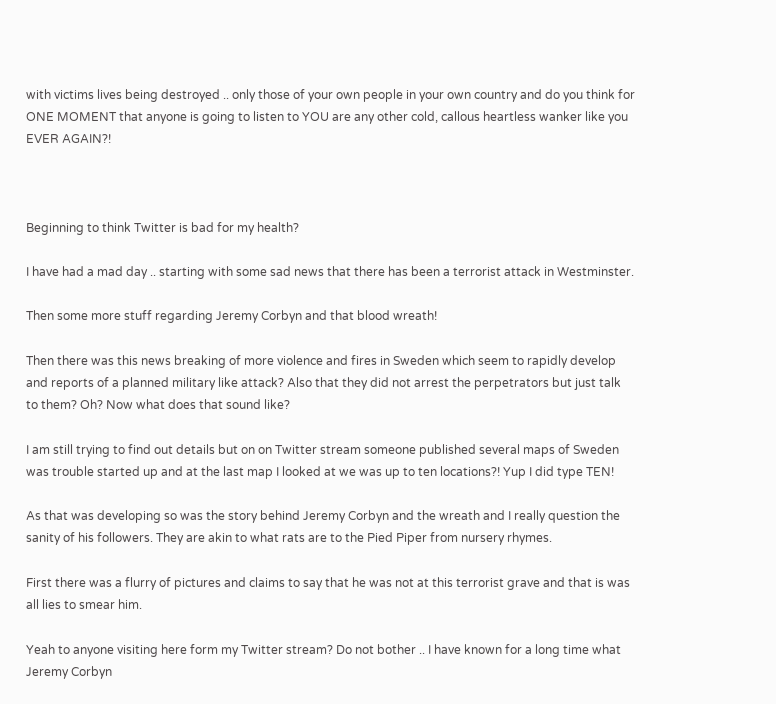with victims lives being destroyed .. only those of your own people in your own country and do you think for ONE MOMENT that anyone is going to listen to YOU are any other cold, callous heartless wanker like you EVER AGAIN?!



Beginning to think Twitter is bad for my health?

I have had a mad day .. starting with some sad news that there has been a terrorist attack in Westminster.

Then some more stuff regarding Jeremy Corbyn and that blood wreath!

Then there was this news breaking of more violence and fires in Sweden which seem to rapidly develop and reports of a planned military like attack? Also that they did not arrest the perpetrators but just talk to them? Oh? Now what does that sound like?

I am still trying to find out details but on on Twitter stream someone published several maps of Sweden was trouble started up and at the last map I looked at we was up to ten locations?! Yup I did type TEN!

As that was developing so was the story behind Jeremy Corbyn and the wreath and I really question the sanity of his followers. They are akin to what rats are to the Pied Piper from nursery rhymes.

First there was a flurry of pictures and claims to say that he was not at this terrorist grave and that is was all lies to smear him.

Yeah to anyone visiting here form my Twitter stream? Do not bother .. I have known for a long time what Jeremy Corbyn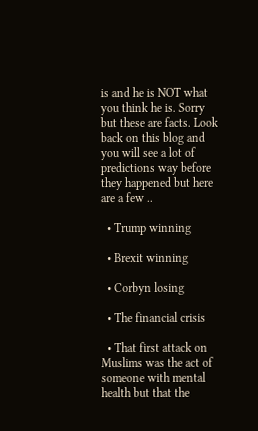is and he is NOT what you think he is. Sorry but these are facts. Look back on this blog and you will see a lot of predictions way before they happened but here are a few ..

  • Trump winning

  • Brexit winning

  • Corbyn losing

  • The financial crisis

  • That first attack on Muslims was the act of someone with mental health but that the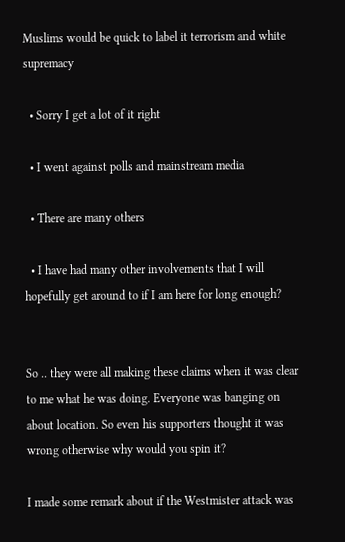Muslims would be quick to label it terrorism and white supremacy

  • Sorry I get a lot of it right

  • I went against polls and mainstream media

  • There are many others

  • I have had many other involvements that I will hopefully get around to if I am here for long enough?


So .. they were all making these claims when it was clear to me what he was doing. Everyone was banging on about location. So even his supporters thought it was wrong otherwise why would you spin it?

I made some remark about if the Westmister attack was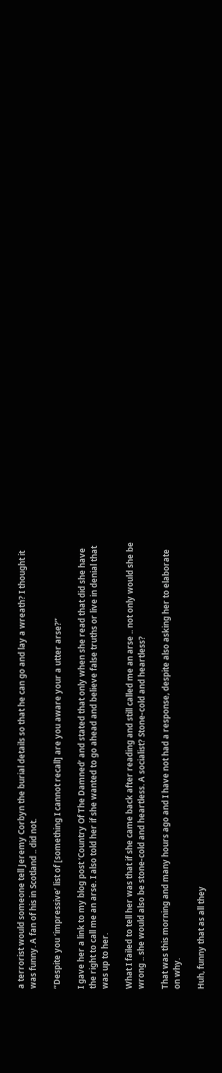a terrorist would someone tell Jeremy Corbyn the burial details so that he can go and lay a wreath? I thought it was funny. A fan of his in Scotland .. did not.

“Despite you ‘impressive’ list of [something I cannot recall] are you aware your a utter arse?”

I gave her a link to my blog post ‘Country Of The Damned’ and stated that only when she read that did she have the right to call me an arse. I also told her if she wanted to go ahead and believe false truths or live in denial that was up to her.

What I failed to tell her was that if she came back after reading and still called me an arse .. not only would she be wrong .. she would also be stone-cold and heartless. A socialist? Stone-cold and heartless?

That was this morning and many hours ago and I have not had a response, despite also asking her to elaborate on why.

Huh, funny that as all they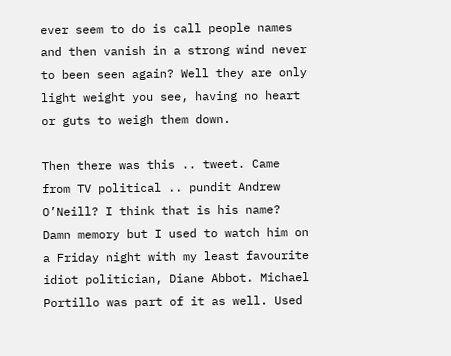ever seem to do is call people names and then vanish in a strong wind never to been seen again? Well they are only light weight you see, having no heart or guts to weigh them down.

Then there was this .. tweet. Came from TV political .. pundit Andrew O’Neill? I think that is his name? Damn memory but I used to watch him on a Friday night with my least favourite idiot politician, Diane Abbot. Michael Portillo was part of it as well. Used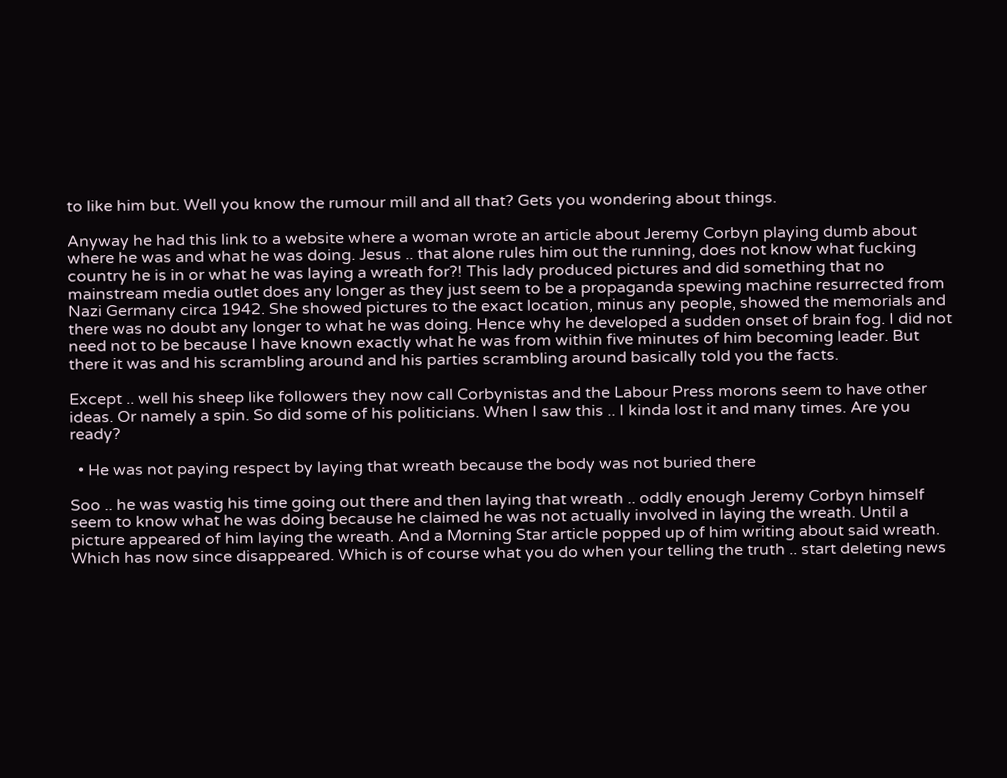to like him but. Well you know the rumour mill and all that? Gets you wondering about things.

Anyway he had this link to a website where a woman wrote an article about Jeremy Corbyn playing dumb about where he was and what he was doing. Jesus .. that alone rules him out the running, does not know what fucking country he is in or what he was laying a wreath for?! This lady produced pictures and did something that no mainstream media outlet does any longer as they just seem to be a propaganda spewing machine resurrected from Nazi Germany circa 1942. She showed pictures to the exact location, minus any people, showed the memorials and there was no doubt any longer to what he was doing. Hence why he developed a sudden onset of brain fog. I did not need not to be because I have known exactly what he was from within five minutes of him becoming leader. But there it was and his scrambling around and his parties scrambling around basically told you the facts.

Except .. well his sheep like followers they now call Corbynistas and the Labour Press morons seem to have other ideas. Or namely a spin. So did some of his politicians. When I saw this .. I kinda lost it and many times. Are you ready?

  • He was not paying respect by laying that wreath because the body was not buried there

Soo .. he was wastig his time going out there and then laying that wreath .. oddly enough Jeremy Corbyn himself seem to know what he was doing because he claimed he was not actually involved in laying the wreath. Until a picture appeared of him laying the wreath. And a Morning Star article popped up of him writing about said wreath. Which has now since disappeared. Which is of course what you do when your telling the truth .. start deleting news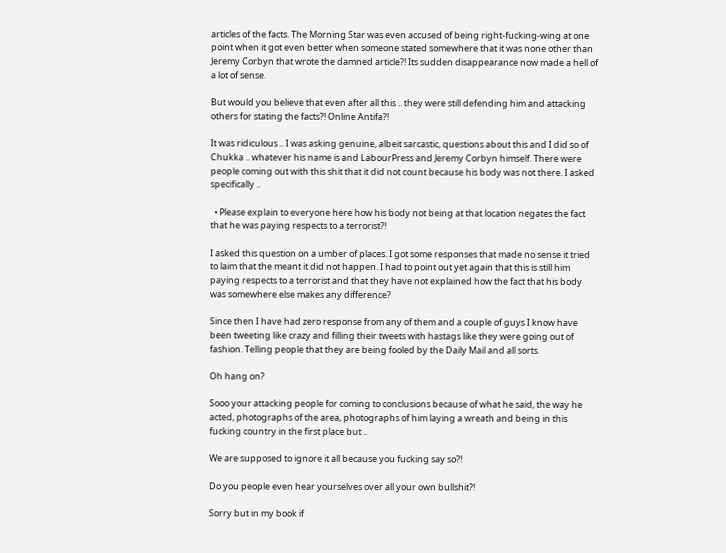articles of the facts. The Morning Star was even accused of being right-fucking-wing at one point when it got even better when someone stated somewhere that it was none other than Jeremy Corbyn that wrote the damned article?! Its sudden disappearance now made a hell of a lot of sense.

But would you believe that even after all this .. they were still defending him and attacking others for stating the facts?! Online Antifa?!

It was ridiculous .. I was asking genuine, albeit sarcastic, questions about this and I did so of Chukka .. whatever his name is and LabourPress and Jeremy Corbyn himself. There were people coming out with this shit that it did not count because his body was not there. I asked specifically ..

  • Please explain to everyone here how his body not being at that location negates the fact that he was paying respects to a terrorist?!

I asked this question on a umber of places. I got some responses that made no sense it tried to laim that the meant it did not happen. I had to point out yet again that this is still him paying respects to a terrorist and that they have not explained how the fact that his body was somewhere else makes any difference?

Since then I have had zero response from any of them and a couple of guys I know have been tweeting like crazy and filling their tweets with hastags like they were going out of fashion. Telling people that they are being fooled by the Daily Mail and all sorts.

Oh hang on?

Sooo your attacking people for coming to conclusions because of what he said, the way he acted, photographs of the area, photographs of him laying a wreath and being in this fucking country in the first place but ..

We are supposed to ignore it all because you fucking say so?!

Do you people even hear yourselves over all your own bullshit?!

Sorry but in my book if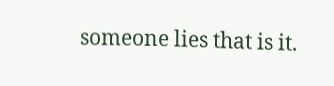someone lies that is it.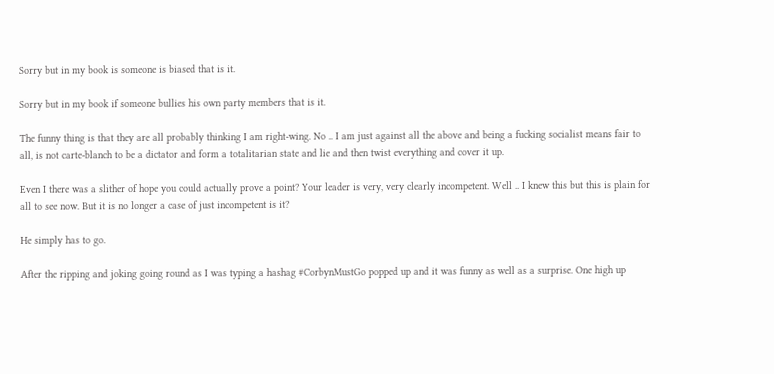Sorry but in my book is someone is biased that is it.

Sorry but in my book if someone bullies his own party members that is it.

The funny thing is that they are all probably thinking I am right-wing. No .. I am just against all the above and being a fucking socialist means fair to all, is not carte-blanch to be a dictator and form a totalitarian state and lie and then twist everything and cover it up.

Even I there was a slither of hope you could actually prove a point? Your leader is very, very clearly incompetent. Well .. I knew this but this is plain for all to see now. But it is no longer a case of just incompetent is it?

He simply has to go.

After the ripping and joking going round as I was typing a hashag #CorbynMustGo popped up and it was funny as well as a surprise. One high up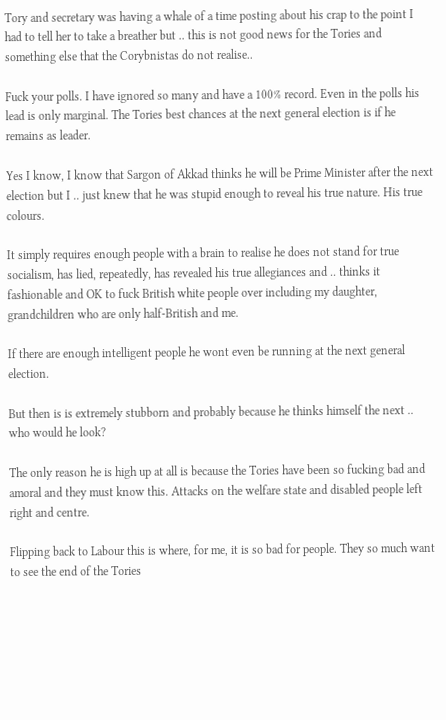Tory and secretary was having a whale of a time posting about his crap to the point I had to tell her to take a breather but .. this is not good news for the Tories and something else that the Corybnistas do not realise..

Fuck your polls. I have ignored so many and have a 100% record. Even in the polls his lead is only marginal. The Tories best chances at the next general election is if he remains as leader.

Yes I know, I know that Sargon of Akkad thinks he will be Prime Minister after the next election but I .. just knew that he was stupid enough to reveal his true nature. His true colours.

It simply requires enough people with a brain to realise he does not stand for true socialism, has lied, repeatedly, has revealed his true allegiances and .. thinks it fashionable and OK to fuck British white people over including my daughter, grandchildren who are only half-British and me.

If there are enough intelligent people he wont even be running at the next general election.

But then is is extremely stubborn and probably because he thinks himself the next .. who would he look?

The only reason he is high up at all is because the Tories have been so fucking bad and amoral and they must know this. Attacks on the welfare state and disabled people left right and centre.

Flipping back to Labour this is where, for me, it is so bad for people. They so much want to see the end of the Tories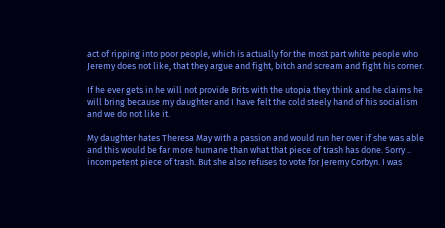act of ripping into poor people, which is actually for the most part white people who Jeremy does not like, that they argue and fight, bitch and scream and fight his corner.

If he ever gets in he will not provide Brits with the utopia they think and he claims he will bring because my daughter and I have felt the cold steely hand of his socialism and we do not like it.

My daughter hates Theresa May with a passion and would run her over if she was able and this would be far more humane than what that piece of trash has done. Sorry .. incompetent piece of trash. But she also refuses to vote for Jeremy Corbyn. I was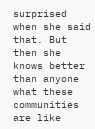surprised when she said that. But then she knows better than anyone what these communities are like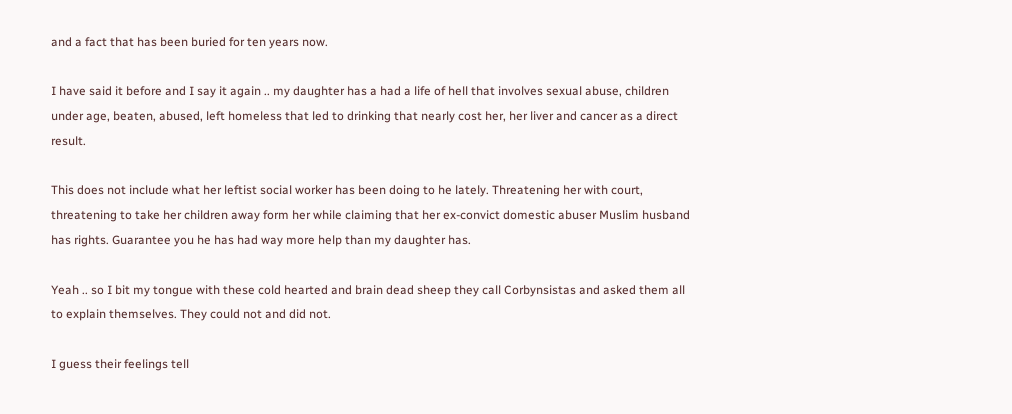and a fact that has been buried for ten years now.

I have said it before and I say it again .. my daughter has a had a life of hell that involves sexual abuse, children under age, beaten, abused, left homeless that led to drinking that nearly cost her, her liver and cancer as a direct result.

This does not include what her leftist social worker has been doing to he lately. Threatening her with court, threatening to take her children away form her while claiming that her ex-convict domestic abuser Muslim husband has rights. Guarantee you he has had way more help than my daughter has.

Yeah .. so I bit my tongue with these cold hearted and brain dead sheep they call Corbynsistas and asked them all to explain themselves. They could not and did not.

I guess their feelings tell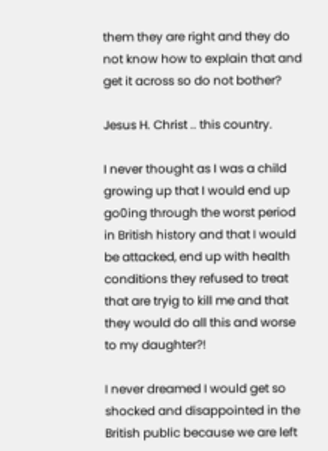them they are right and they do not know how to explain that and get it across so do not bother?

Jesus H. Christ .. this country.

I never thought as I was a child growing up that I would end up go0ing through the worst period in British history and that I would be attacked, end up with health conditions they refused to treat that are tryig to kill me and that they would do all this and worse to my daughter?!

I never dreamed I would get so shocked and disappointed in the British public because we are left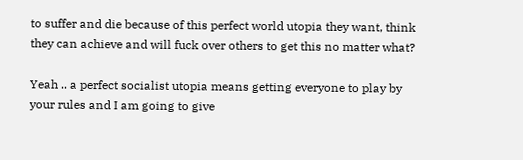to suffer and die because of this perfect world utopia they want, think they can achieve and will fuck over others to get this no matter what?

Yeah .. a perfect socialist utopia means getting everyone to play by your rules and I am going to give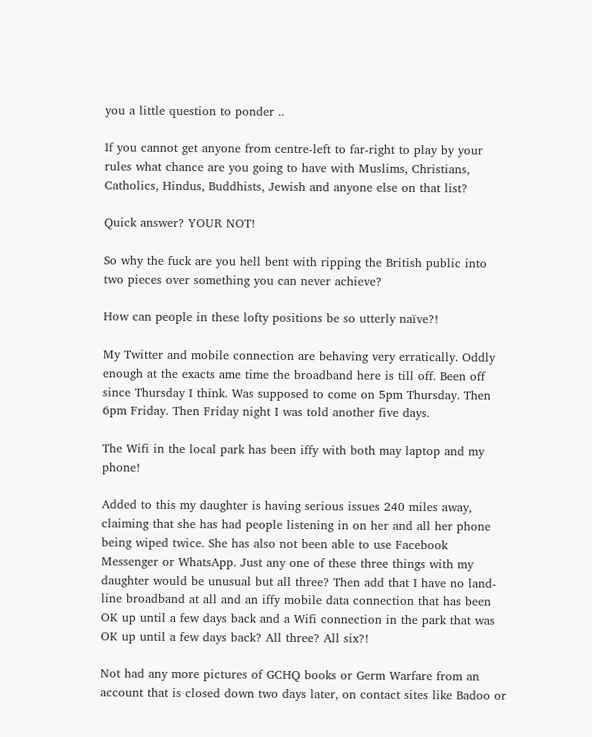you a little question to ponder ..

If you cannot get anyone from centre-left to far-right to play by your rules what chance are you going to have with Muslims, Christians, Catholics, Hindus, Buddhists, Jewish and anyone else on that list?

Quick answer? YOUR NOT!

So why the fuck are you hell bent with ripping the British public into two pieces over something you can never achieve?

How can people in these lofty positions be so utterly naïve?!

My Twitter and mobile connection are behaving very erratically. Oddly enough at the exacts ame time the broadband here is till off. Been off since Thursday I think. Was supposed to come on 5pm Thursday. Then 6pm Friday. Then Friday night I was told another five days.

The Wifi in the local park has been iffy with both may laptop and my phone!

Added to this my daughter is having serious issues 240 miles away, claiming that she has had people listening in on her and all her phone being wiped twice. She has also not been able to use Facebook Messenger or WhatsApp. Just any one of these three things with my daughter would be unusual but all three? Then add that I have no land-line broadband at all and an iffy mobile data connection that has been OK up until a few days back and a Wifi connection in the park that was OK up until a few days back? All three? All six?!

Not had any more pictures of GCHQ books or Germ Warfare from an account that is closed down two days later, on contact sites like Badoo or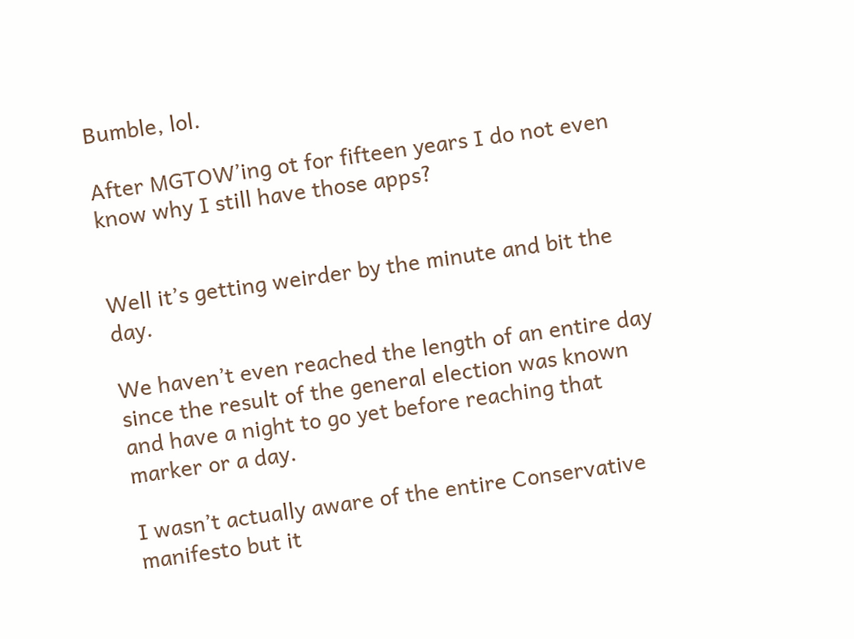Bumble, lol.

After MGTOW’ing ot for fifteen years I do not even know why I still have those apps?


Well it’s getting weirder by the minute and bit the day.

We haven’t even reached the length of an entire day since the result of the general election was known and have a night to go yet before reaching that marker or a day.

I wasn’t actually aware of the entire Conservative manifesto but it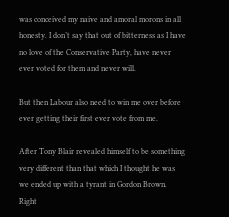was conceived my naive and amoral morons in all honesty. I don’t say that out of bitterness as I have no love of the Conservative Party, have never ever voted for them and never will.

But then Labour also need to win me over before ever getting their first ever vote from me.

After Tony Blair revealed himself to be something very different than that which I thought he was we ended up with a tyrant in Gordon Brown. Right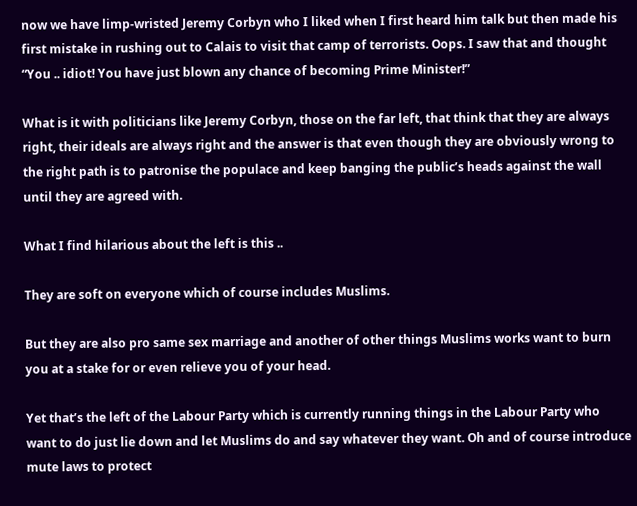now we have limp-wristed Jeremy Corbyn who I liked when I first heard him talk but then made his first mistake in rushing out to Calais to visit that camp of terrorists. Oops. I saw that and thought “You .. idiot! You have just blown any chance of becoming Prime Minister!”

What is it with politicians like Jeremy Corbyn, those on the far left, that think that they are always right, their ideals are always right and the answer is that even though they are obviously wrong to the right path is to patronise the populace and keep banging the public’s heads against the wall until they are agreed with.

What I find hilarious about the left is this ..

They are soft on everyone which of course includes Muslims.

But they are also pro same sex marriage and another of other things Muslims works want to burn you at a stake for or even relieve you of your head.

Yet that’s the left of the Labour Party which is currently running things in the Labour Party who want to do just lie down and let Muslims do and say whatever they want. Oh and of course introduce mute laws to protect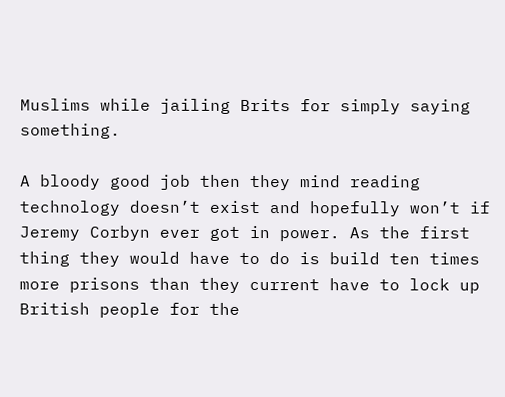Muslims while jailing Brits for simply saying something.

A bloody good job then they mind reading technology doesn’t exist and hopefully won’t if Jeremy Corbyn ever got in power. As the first thing they would have to do is build ten times more prisons than they current have to lock up British people for the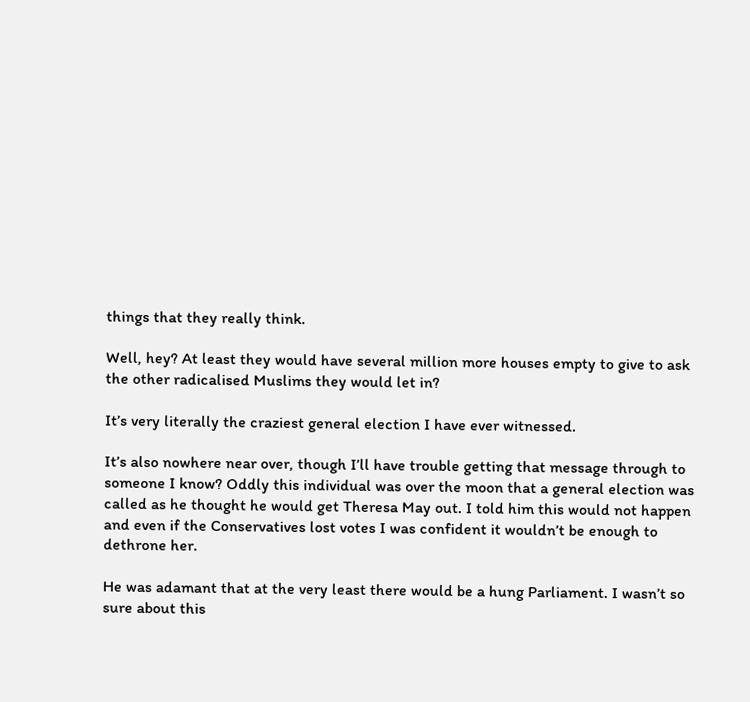things that they really think.

Well, hey? At least they would have several million more houses empty to give to ask the other radicalised Muslims they would let in?

It’s very literally the craziest general election I have ever witnessed.

It’s also nowhere near over, though I’ll have trouble getting that message through to someone I know? Oddly this individual was over the moon that a general election was called as he thought he would get Theresa May out. I told him this would not happen and even if the Conservatives lost votes I was confident it wouldn’t be enough to dethrone her.

He was adamant that at the very least there would be a hung Parliament. I wasn’t so sure about this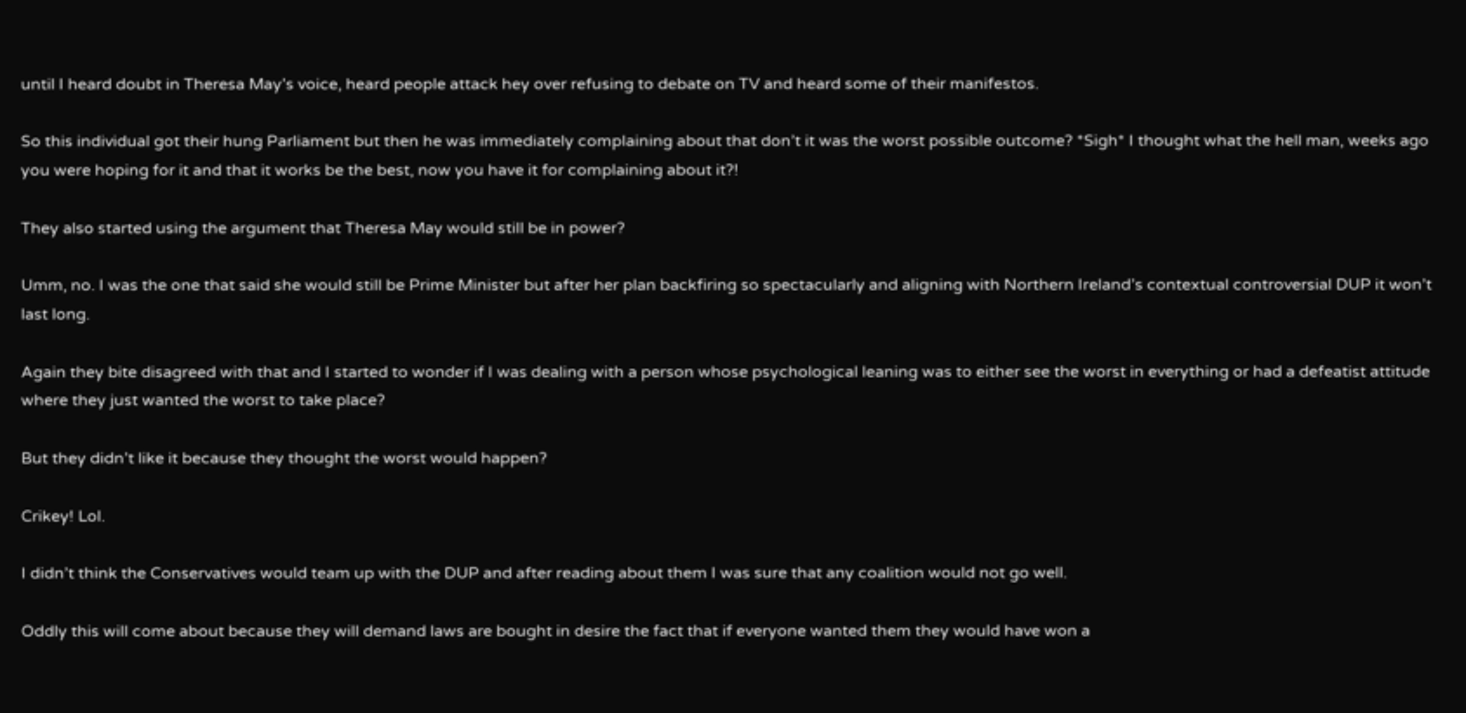until I heard doubt in Theresa May’s voice, heard people attack hey over refusing to debate on TV and heard some of their manifestos.

So this individual got their hung Parliament but then he was immediately complaining about that don’t it was the worst possible outcome? *Sigh* I thought what the hell man, weeks ago you were hoping for it and that it works be the best, now you have it for complaining about it?!

They also started using the argument that Theresa May would still be in power?

Umm, no. I was the one that said she would still be Prime Minister but after her plan backfiring so spectacularly and aligning with Northern Ireland’s contextual controversial DUP it won’t last long.

Again they bite disagreed with that and I started to wonder if I was dealing with a person whose psychological leaning was to either see the worst in everything or had a defeatist attitude where they just wanted the worst to take place?

But they didn’t like it because they thought the worst would happen?

Crikey! Lol.

I didn’t think the Conservatives would team up with the DUP and after reading about them I was sure that any coalition would not go well.

Oddly this will come about because they will demand laws are bought in desire the fact that if everyone wanted them they would have won a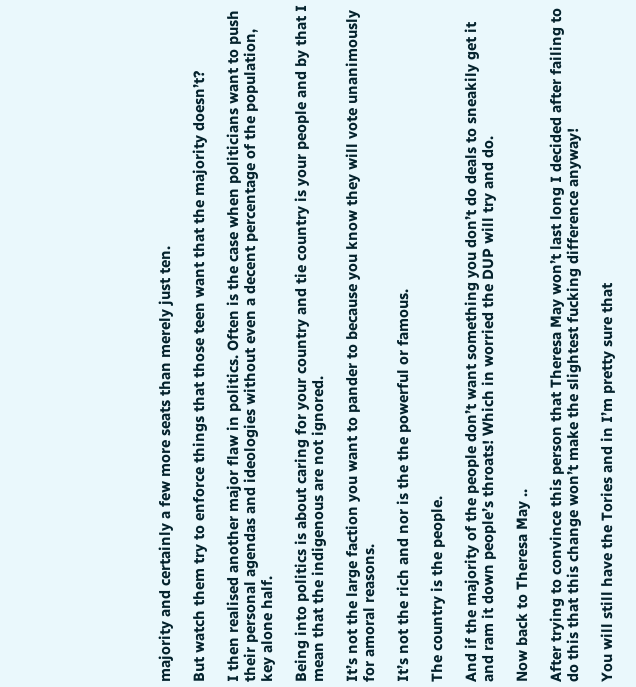majority and certainly a few more seats than merely just ten.

But watch them try to enforce things that those teen want that the majority doesn’t?

I then realised another major flaw in politics. Often is the case when politicians want to push their personal agendas and ideologies without even a decent percentage of the population, key alone half.

Being into politics is about caring for your country and tie country is your people and by that I mean that the indigenous are not ignored.

It’s not the large faction you want to pander to because you know they will vote unanimously for amoral reasons.

It’s not the rich and nor is the the powerful or famous.

The country is the people.

And if the majority of the people don’t want something you don’t do deals to sneakily get it and ram it down people’s throats! Which in worried the DUP will try and do.

Now back to Theresa May ..

After trying to convince this person that Theresa May won’t last long I decided after failing to do this that this change won’t make the slightest fucking difference anyway!

You will still have the Tories and in I’m pretty sure that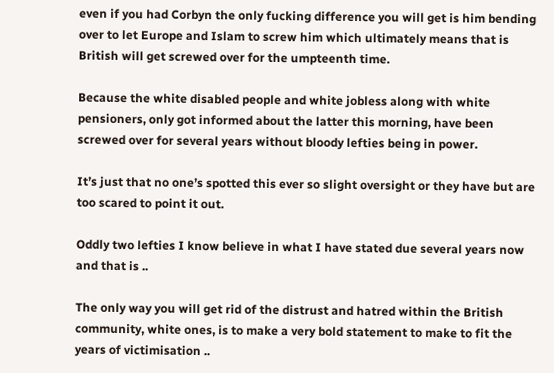even if you had Corbyn the only fucking difference you will get is him bending over to let Europe and Islam to screw him which ultimately means that is British will get screwed over for the umpteenth time.

Because the white disabled people and white jobless along with white pensioners, only got informed about the latter this morning, have been screwed over for several years without bloody lefties being in power.

It’s just that no one’s spotted this ever so slight oversight or they have but are too scared to point it out.

Oddly two lefties I know believe in what I have stated due several years now and that is ..

The only way you will get rid of the distrust and hatred within the British community, white ones, is to make a very bold statement to make to fit the years of victimisation ..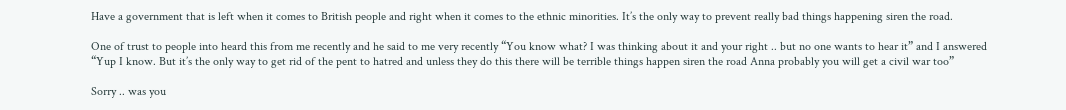Have a government that is left when it comes to British people and right when it comes to the ethnic minorities. It’s the only way to prevent really bad things happening siren the road.

One of trust to people into heard this from me recently and he said to me very recently “You know what? I was thinking about it and your right .. but no one wants to hear it” and I answered “Yup I know. But it’s the only way to get rid of the pent to hatred and unless they do this there will be terrible things happen siren the road Anna probably you will get a civil war too”

Sorry .. was you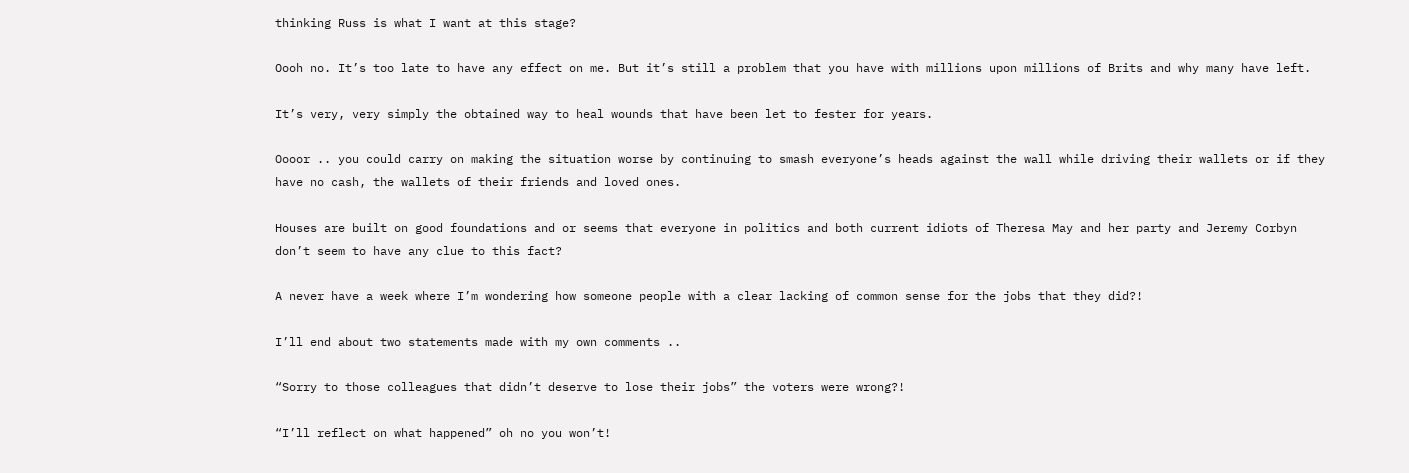thinking Russ is what I want at this stage?

Oooh no. It’s too late to have any effect on me. But it’s still a problem that you have with millions upon millions of Brits and why many have left.

It’s very, very simply the obtained way to heal wounds that have been let to fester for years.

Oooor .. you could carry on making the situation worse by continuing to smash everyone’s heads against the wall while driving their wallets or if they have no cash, the wallets of their friends and loved ones.

Houses are built on good foundations and or seems that everyone in politics and both current idiots of Theresa May and her party and Jeremy Corbyn don’t seem to have any clue to this fact?

A never have a week where I’m wondering how someone people with a clear lacking of common sense for the jobs that they did?!

I’ll end about two statements made with my own comments ..

“Sorry to those colleagues that didn’t deserve to lose their jobs” the voters were wrong?!

“I’ll reflect on what happened” oh no you won’t!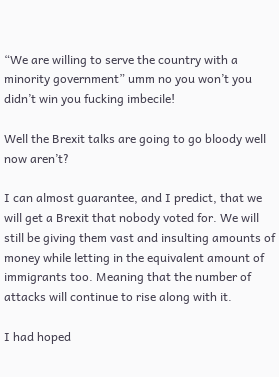“We are willing to serve the country with a minority government” umm no you won’t you didn’t win you fucking imbecile!

Well the Brexit talks are going to go bloody well now aren’t?

I can almost guarantee, and I predict, that we will get a Brexit that nobody voted for. We will still be giving them vast and insulting amounts of money while letting in the equivalent amount of immigrants too. Meaning that the number of attacks will continue to rise along with it.

I had hoped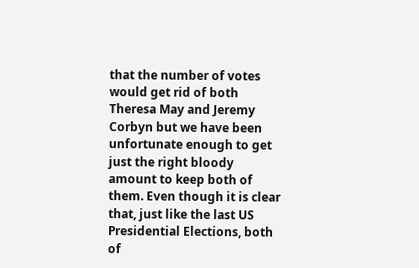that the number of votes would get rid of both Theresa May and Jeremy Corbyn but we have been unfortunate enough to get just the right bloody amount to keep both of them. Even though it is clear that, just like the last US Presidential Elections, both of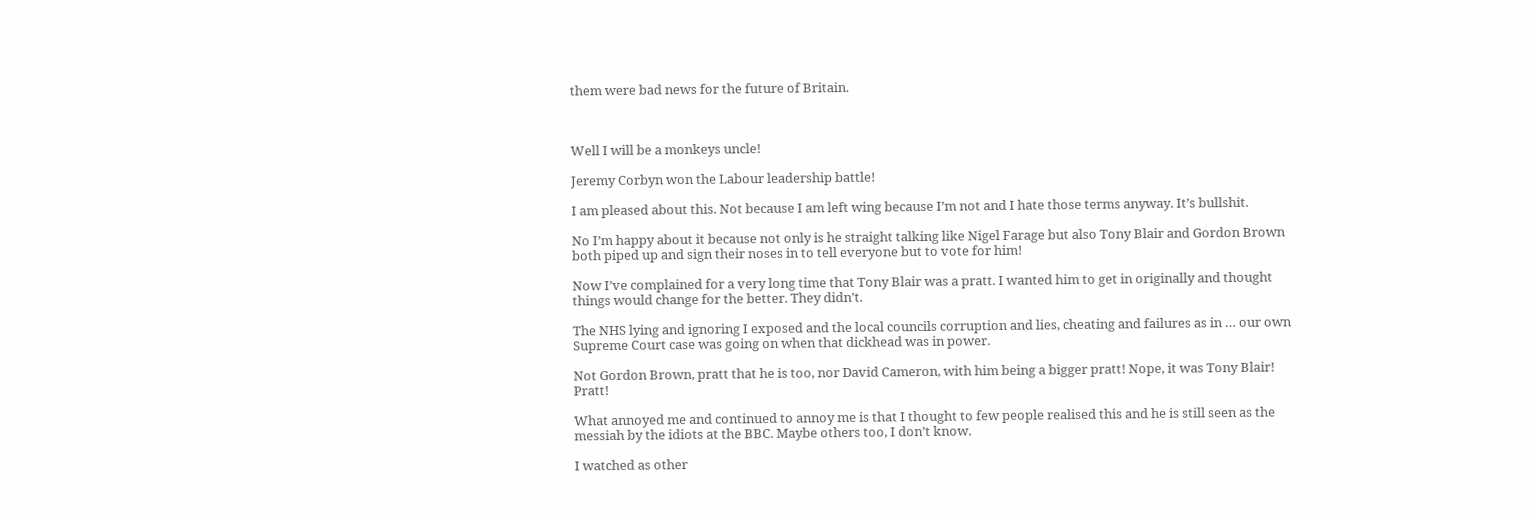them were bad news for the future of Britain.



Well I will be a monkeys uncle!

Jeremy Corbyn won the Labour leadership battle!

I am pleased about this. Not because I am left wing because I’m not and I hate those terms anyway. It’s bullshit.

No I’m happy about it because not only is he straight talking like Nigel Farage but also Tony Blair and Gordon Brown both piped up and sign their noses in to tell everyone but to vote for him!

Now I’ve complained for a very long time that Tony Blair was a pratt. I wanted him to get in originally and thought things would change for the better. They didn’t.

The NHS lying and ignoring I exposed and the local councils corruption and lies, cheating and failures as in … our own Supreme Court case was going on when that dickhead was in power.

Not Gordon Brown, pratt that he is too, nor David Cameron, with him being a bigger pratt! Nope, it was Tony Blair! Pratt!

What annoyed me and continued to annoy me is that I thought to few people realised this and he is still seen as the messiah by the idiots at the BBC. Maybe others too, I don’t know.

I watched as other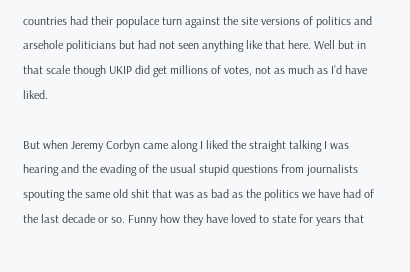countries had their populace turn against the site versions of politics and arsehole politicians but had not seen anything like that here. Well but in that scale though UKIP did get millions of votes, not as much as I’d have liked.

But when Jeremy Corbyn came along I liked the straight talking I was hearing and the evading of the usual stupid questions from journalists spouting the same old shit that was as bad as the politics we have had of the last decade or so. Funny how they have loved to state for years that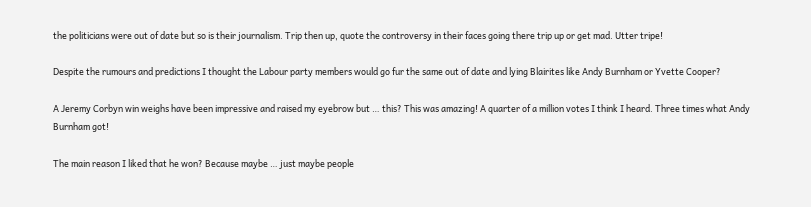the politicians were out of date but so is their journalism. Trip then up, quote the controversy in their faces going there trip up or get mad. Utter tripe!

Despite the rumours and predictions I thought the Labour party members would go fur the same out of date and lying Blairites like Andy Burnham or Yvette Cooper?

A Jeremy Corbyn win weighs have been impressive and raised my eyebrow but … this? This was amazing! A quarter of a million votes I think I heard. Three times what Andy Burnham got!

The main reason I liked that he won? Because maybe … just maybe people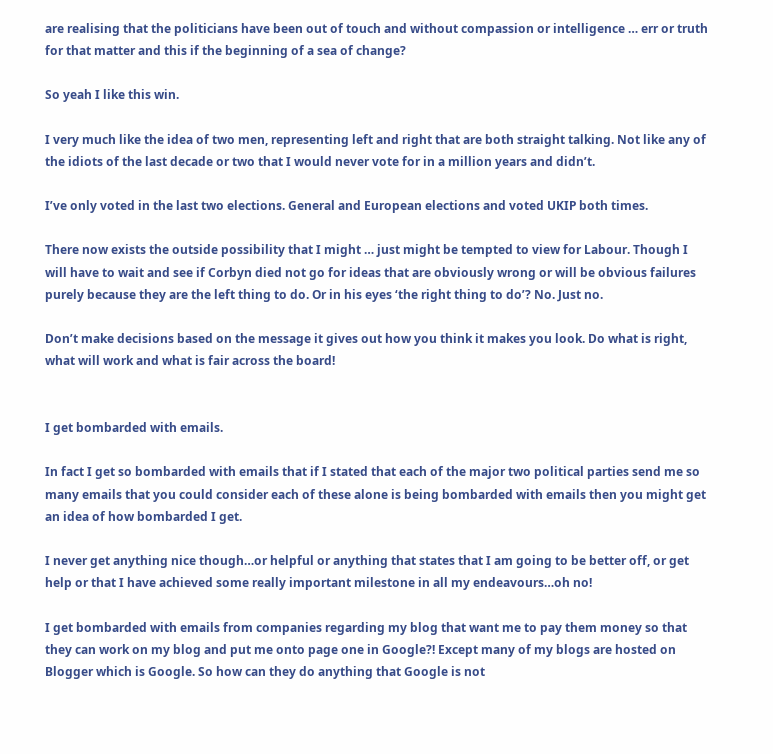are realising that the politicians have been out of touch and without compassion or intelligence … err or truth for that matter and this if the beginning of a sea of change?

So yeah I like this win.

I very much like the idea of two men, representing left and right that are both straight talking. Not like any of the idiots of the last decade or two that I would never vote for in a million years and didn’t.

I’ve only voted in the last two elections. General and European elections and voted UKIP both times.

There now exists the outside possibility that I might … just might be tempted to view for Labour. Though I will have to wait and see if Corbyn died not go for ideas that are obviously wrong or will be obvious failures purely because they are the left thing to do. Or in his eyes ‘the right thing to do’? No. Just no.

Don’t make decisions based on the message it gives out how you think it makes you look. Do what is right, what will work and what is fair across the board!


I get bombarded with emails.

In fact I get so bombarded with emails that if I stated that each of the major two political parties send me so many emails that you could consider each of these alone is being bombarded with emails then you might get an idea of how bombarded I get.

I never get anything nice though…or helpful or anything that states that I am going to be better off, or get help or that I have achieved some really important milestone in all my endeavours…oh no!

I get bombarded with emails from companies regarding my blog that want me to pay them money so that they can work on my blog and put me onto page one in Google?! Except many of my blogs are hosted on Blogger which is Google. So how can they do anything that Google is not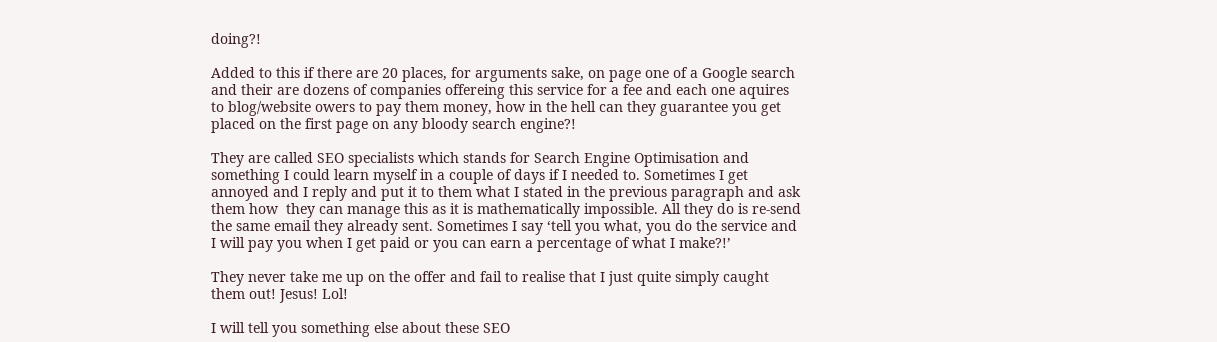doing?!

Added to this if there are 20 places, for arguments sake, on page one of a Google search and their are dozens of companies offereing this service for a fee and each one aquires to blog/website owers to pay them money, how in the hell can they guarantee you get placed on the first page on any bloody search engine?!

They are called SEO specialists which stands for Search Engine Optimisation and something I could learn myself in a couple of days if I needed to. Sometimes I get annoyed and I reply and put it to them what I stated in the previous paragraph and ask them how  they can manage this as it is mathematically impossible. All they do is re-send the same email they already sent. Sometimes I say ‘tell you what, you do the service and I will pay you when I get paid or you can earn a percentage of what I make?!’

They never take me up on the offer and fail to realise that I just quite simply caught them out! Jesus! Lol!

I will tell you something else about these SEO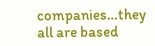companies…they all are based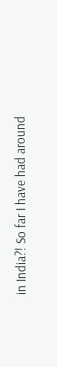in India?! So far I have had around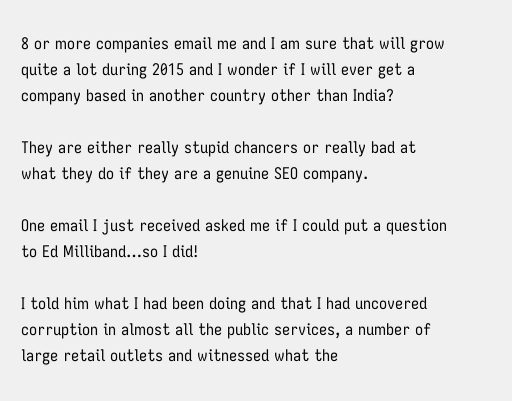8 or more companies email me and I am sure that will grow quite a lot during 2015 and I wonder if I will ever get a company based in another country other than India?

They are either really stupid chancers or really bad at what they do if they are a genuine SEO company.

One email I just received asked me if I could put a question to Ed Milliband…so I did!

I told him what I had been doing and that I had uncovered corruption in almost all the public services, a number of large retail outlets and witnessed what the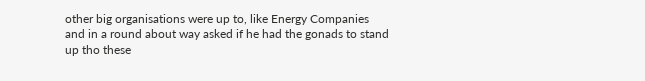other big organisations were up to, like Energy Companies and in a round about way asked if he had the gonads to stand up tho these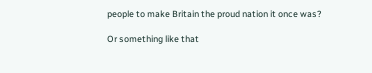people to make Britain the proud nation it once was?

Or something like that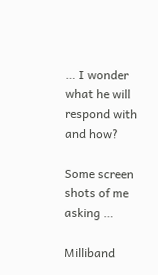… I wonder what he will respond with and how?

Some screen shots of me asking …

Milliband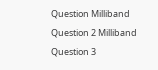Question Milliband Question 2 Milliband Question 3